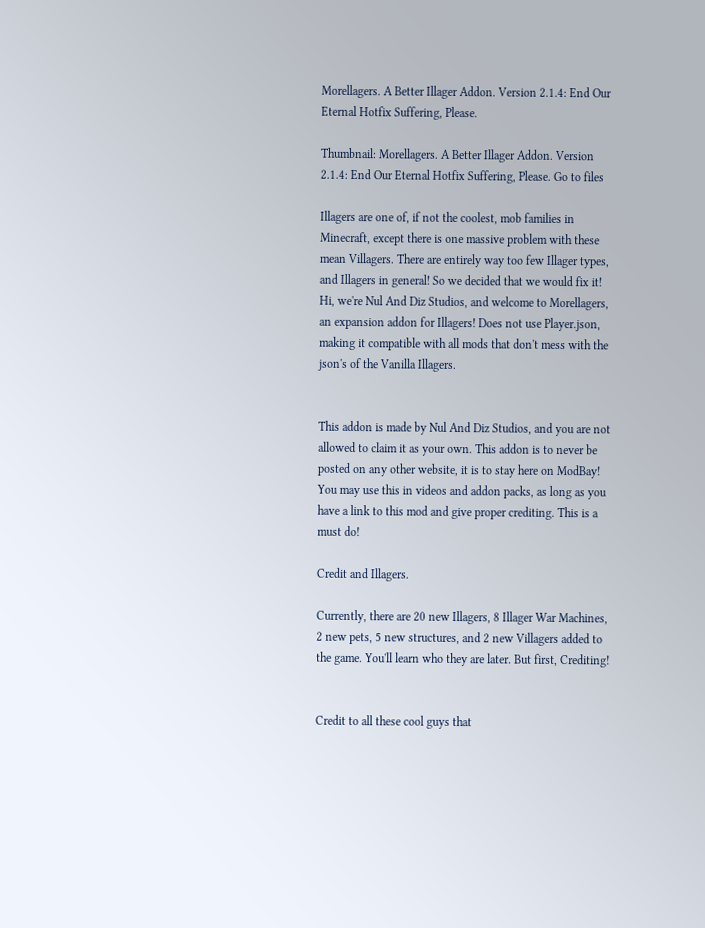Morellagers. A Better Illager Addon. Version 2.1.4: End Our Eternal Hotfix Suffering, Please.

Thumbnail: Morellagers. A Better Illager Addon. Version 2.1.4: End Our Eternal Hotfix Suffering, Please. Go to files

Illagers are one of, if not the coolest, mob families in Minecraft, except there is one massive problem with these mean Villagers. There are entirely way too few Illager types, and Illagers in general! So we decided that we would fix it! Hi, we're Nul And Diz Studios, and welcome to Morellagers, an expansion addon for Illagers! Does not use Player.json, making it compatible with all mods that don't mess with the json's of the Vanilla Illagers.


This addon is made by Nul And Diz Studios, and you are not allowed to claim it as your own. This addon is to never be posted on any other website, it is to stay here on ModBay! You may use this in videos and addon packs, as long as you have a link to this mod and give proper crediting. This is a must do!

Credit and Illagers.

Currently, there are 20 new Illagers, 8 Illager War Machines, 2 new pets, 5 new structures, and 2 new Villagers added to the game. You'll learn who they are later. But first, Crediting!


Credit to all these cool guys that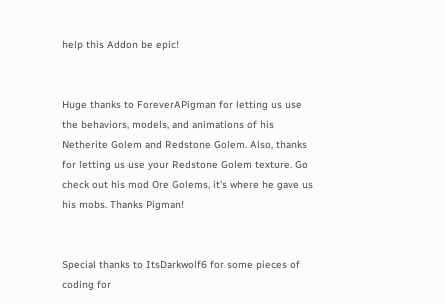help this Addon be epic!


Huge thanks to ForeverAPigman for letting us use the behaviors, models, and animations of his Netherite Golem and Redstone Golem. Also, thanks for letting us use your Redstone Golem texture. Go check out his mod Ore Golems, it's where he gave us his mobs. Thanks Pigman!


Special thanks to ItsDarkwolf6 for some pieces of coding for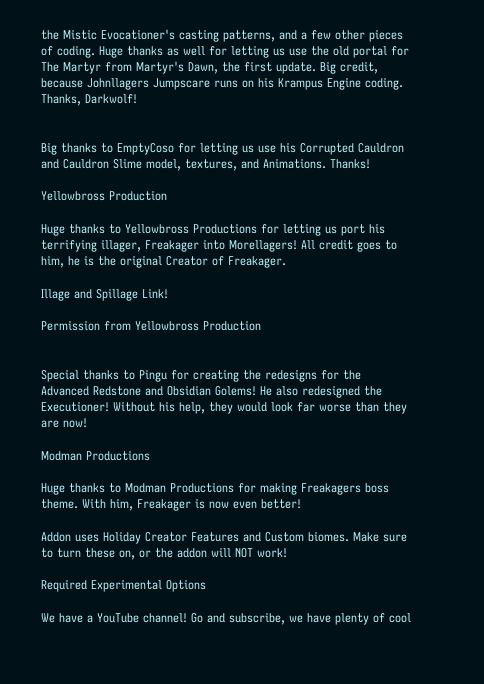the Mistic Evocationer's casting patterns, and a few other pieces of coding. Huge thanks as well for letting us use the old portal for The Martyr from Martyr's Dawn, the first update. Big credit, because Johnllagers Jumpscare runs on his Krampus Engine coding. Thanks, Darkwolf!


Big thanks to EmptyCoso for letting us use his Corrupted Cauldron and Cauldron Slime model, textures, and Animations. Thanks!

Yellowbross Production

Huge thanks to Yellowbross Productions for letting us port his terrifying illager, Freakager into Morellagers! All credit goes to him, he is the original Creator of Freakager.

Illage and Spillage Link!

Permission from Yellowbross Production


Special thanks to Pingu for creating the redesigns for the Advanced Redstone and Obsidian Golems! He also redesigned the Executioner! Without his help, they would look far worse than they are now!

Modman Productions

Huge thanks to Modman Productions for making Freakagers boss theme. With him, Freakager is now even better!

Addon uses Holiday Creator Features and Custom biomes. Make sure to turn these on, or the addon will NOT work!

Required Experimental Options

We have a YouTube channel! Go and subscribe, we have plenty of cool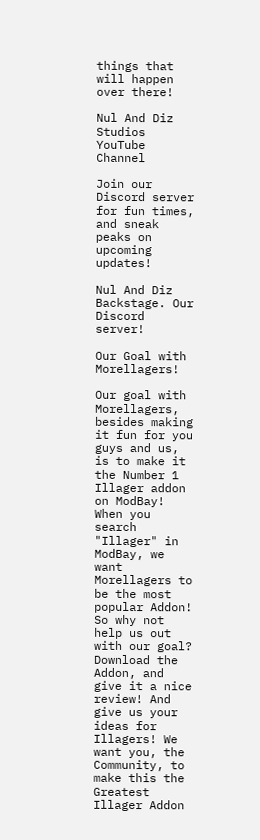things that will happen over there!

Nul And Diz Studios YouTube Channel

Join our Discord server for fun times, and sneak peaks on upcoming updates!

Nul And Diz Backstage. Our Discord server!

Our Goal with Morellagers!

Our goal with Morellagers, besides making it fun for you guys and us, is to make it the Number 1 Illager addon on ModBay! When you search "Illager" in ModBay, we want Morellagers to be the most popular Addon! So why not help us out with our goal? Download the Addon, and give it a nice review! And give us your ideas for Illagers! We want you, the Community, to make this the Greatest Illager Addon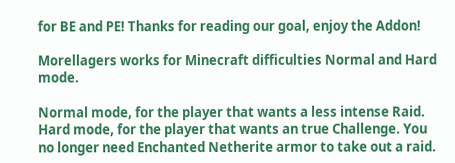for BE and PE! Thanks for reading our goal, enjoy the Addon!

Morellagers works for Minecraft difficulties Normal and Hard mode.

Normal mode, for the player that wants a less intense Raid. Hard mode, for the player that wants an true Challenge. You no longer need Enchanted Netherite armor to take out a raid.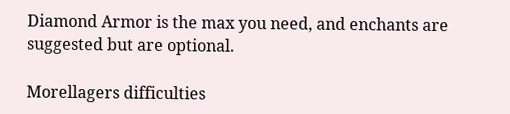Diamond Armor is the max you need, and enchants are suggested but are optional.

Morellagers difficulties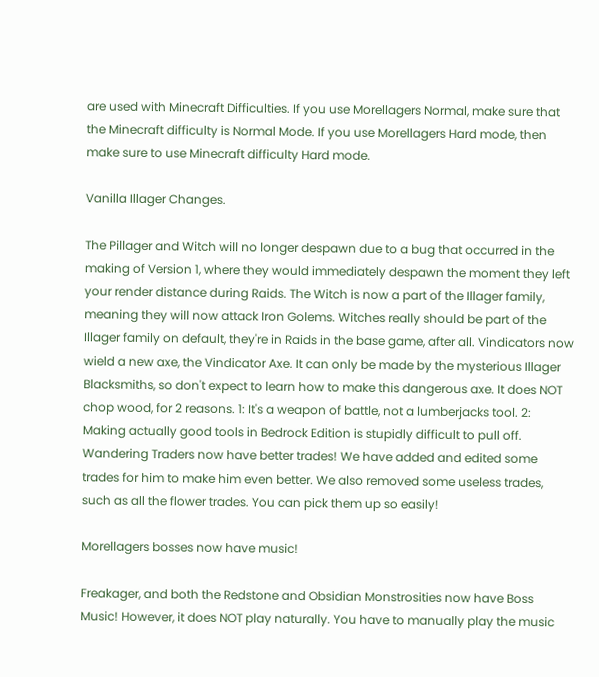are used with Minecraft Difficulties. If you use Morellagers Normal, make sure that the Minecraft difficulty is Normal Mode. If you use Morellagers Hard mode, then make sure to use Minecraft difficulty Hard mode.

Vanilla Illager Changes.

The Pillager and Witch will no longer despawn due to a bug that occurred in the making of Version 1, where they would immediately despawn the moment they left your render distance during Raids. The Witch is now a part of the Illager family, meaning they will now attack Iron Golems. Witches really should be part of the Illager family on default, they're in Raids in the base game, after all. Vindicators now wield a new axe, the Vindicator Axe. It can only be made by the mysterious Illager Blacksmiths, so don't expect to learn how to make this dangerous axe. It does NOT chop wood, for 2 reasons. 1: It's a weapon of battle, not a lumberjacks tool. 2: Making actually good tools in Bedrock Edition is stupidly difficult to pull off. Wandering Traders now have better trades! We have added and edited some trades for him to make him even better. We also removed some useless trades, such as all the flower trades. You can pick them up so easily!

Morellagers bosses now have music!

Freakager, and both the Redstone and Obsidian Monstrosities now have Boss Music! However, it does NOT play naturally. You have to manually play the music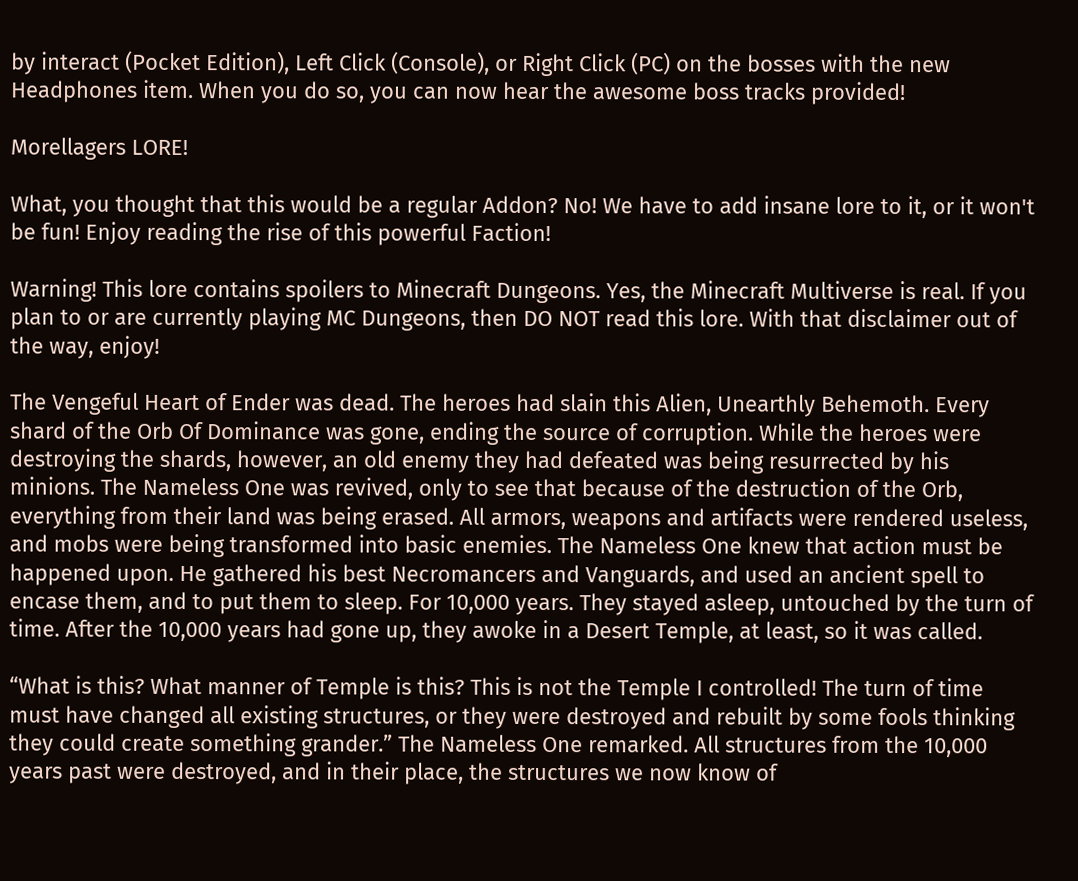by interact (Pocket Edition), Left Click (Console), or Right Click (PC) on the bosses with the new Headphones item. When you do so, you can now hear the awesome boss tracks provided!

Morellagers LORE!

What, you thought that this would be a regular Addon? No! We have to add insane lore to it, or it won't be fun! Enjoy reading the rise of this powerful Faction!

Warning! This lore contains spoilers to Minecraft Dungeons. Yes, the Minecraft Multiverse is real. If you plan to or are currently playing MC Dungeons, then DO NOT read this lore. With that disclaimer out of the way, enjoy!

The Vengeful Heart of Ender was dead. The heroes had slain this Alien, Unearthly Behemoth. Every shard of the Orb Of Dominance was gone, ending the source of corruption. While the heroes were destroying the shards, however, an old enemy they had defeated was being resurrected by his minions. The Nameless One was revived, only to see that because of the destruction of the Orb, everything from their land was being erased. All armors, weapons and artifacts were rendered useless, and mobs were being transformed into basic enemies. The Nameless One knew that action must be happened upon. He gathered his best Necromancers and Vanguards, and used an ancient spell to encase them, and to put them to sleep. For 10,000 years. They stayed asleep, untouched by the turn of time. After the 10,000 years had gone up, they awoke in a Desert Temple, at least, so it was called.

“What is this? What manner of Temple is this? This is not the Temple I controlled! The turn of time must have changed all existing structures, or they were destroyed and rebuilt by some fools thinking they could create something grander.” The Nameless One remarked. All structures from the 10,000 years past were destroyed, and in their place, the structures we now know of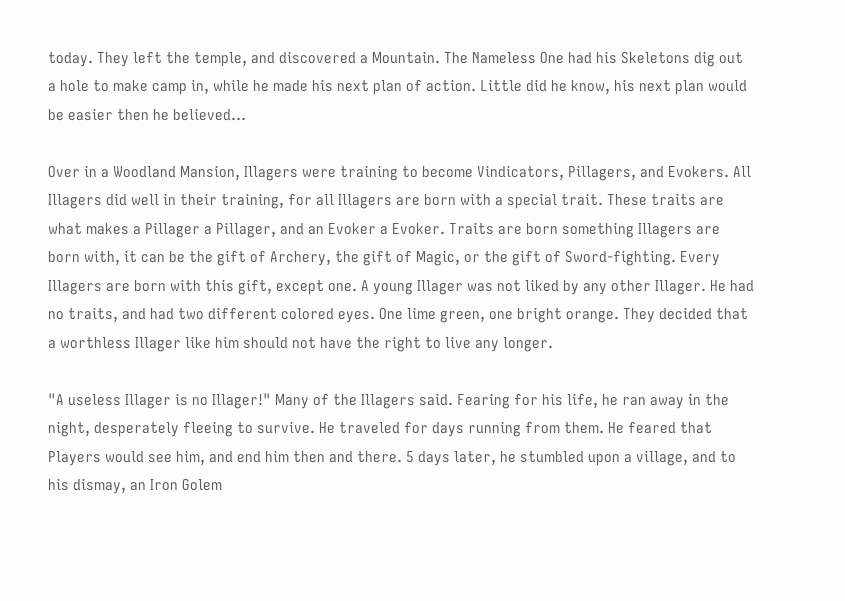today. They left the temple, and discovered a Mountain. The Nameless One had his Skeletons dig out a hole to make camp in, while he made his next plan of action. Little did he know, his next plan would be easier then he believed...

Over in a Woodland Mansion, Illagers were training to become Vindicators, Pillagers, and Evokers. All Illagers did well in their training, for all Illagers are born with a special trait. These traits are what makes a Pillager a Pillager, and an Evoker a Evoker. Traits are born something Illagers are born with, it can be the gift of Archery, the gift of Magic, or the gift of Sword-fighting. Every Illagers are born with this gift, except one. A young Illager was not liked by any other Illager. He had no traits, and had two different colored eyes. One lime green, one bright orange. They decided that a worthless Illager like him should not have the right to live any longer.

"A useless Illager is no Illager!" Many of the Illagers said. Fearing for his life, he ran away in the night, desperately fleeing to survive. He traveled for days running from them. He feared that Players would see him, and end him then and there. 5 days later, he stumbled upon a village, and to his dismay, an Iron Golem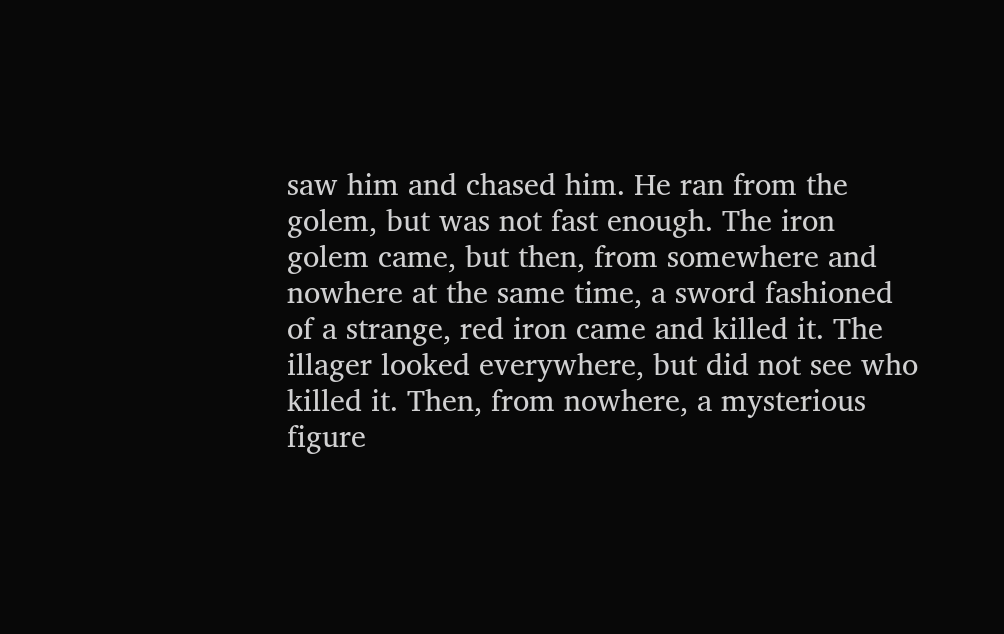saw him and chased him. He ran from the golem, but was not fast enough. The iron golem came, but then, from somewhere and nowhere at the same time, a sword fashioned of a strange, red iron came and killed it. The illager looked everywhere, but did not see who killed it. Then, from nowhere, a mysterious figure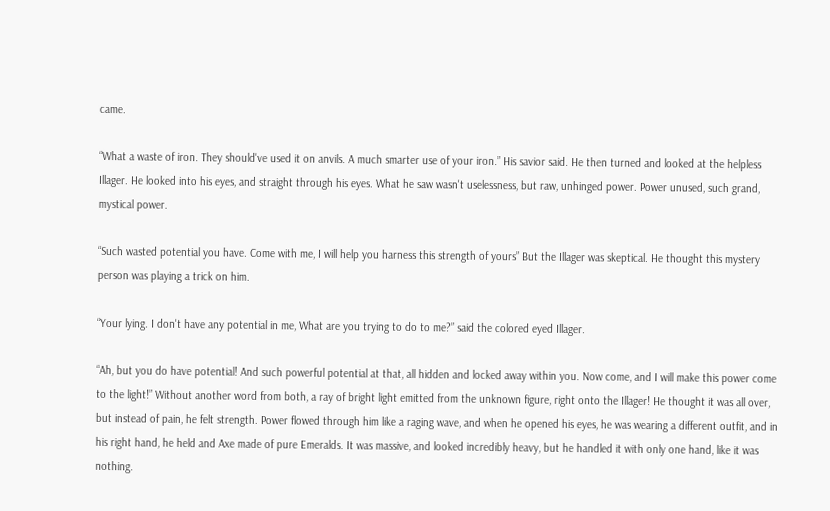came.

“What a waste of iron. They should've used it on anvils. A much smarter use of your iron.” His savior said. He then turned and looked at the helpless Illager. He looked into his eyes, and straight through his eyes. What he saw wasn't uselessness, but raw, unhinged power. Power unused, such grand, mystical power.

“Such wasted potential you have. Come with me, I will help you harness this strength of yours” But the Illager was skeptical. He thought this mystery person was playing a trick on him.

“Your lying. I don't have any potential in me, What are you trying to do to me?” said the colored eyed Illager.

“Ah, but you do have potential! And such powerful potential at that, all hidden and locked away within you. Now come, and I will make this power come to the light!” Without another word from both, a ray of bright light emitted from the unknown figure, right onto the Illager! He thought it was all over, but instead of pain, he felt strength. Power flowed through him like a raging wave, and when he opened his eyes, he was wearing a different outfit, and in his right hand, he held and Axe made of pure Emeralds. It was massive, and looked incredibly heavy, but he handled it with only one hand, like it was nothing.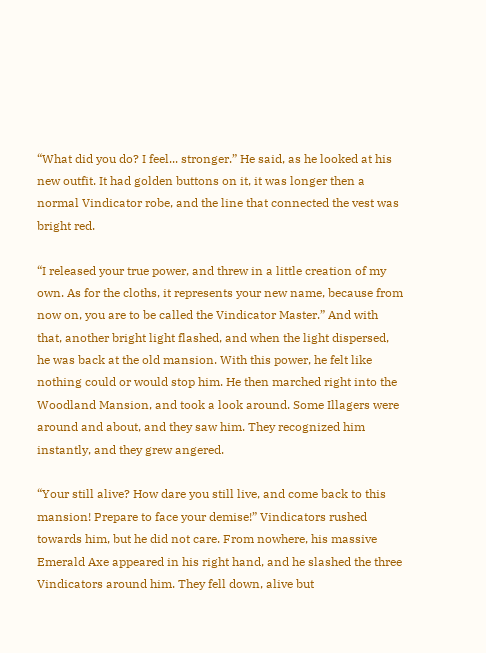“What did you do? I feel... stronger.” He said, as he looked at his new outfit. It had golden buttons on it, it was longer then a normal Vindicator robe, and the line that connected the vest was bright red.

“I released your true power, and threw in a little creation of my own. As for the cloths, it represents your new name, because from now on, you are to be called the Vindicator Master.” And with that, another bright light flashed, and when the light dispersed, he was back at the old mansion. With this power, he felt like nothing could or would stop him. He then marched right into the Woodland Mansion, and took a look around. Some Illagers were around and about, and they saw him. They recognized him instantly, and they grew angered.

“Your still alive? How dare you still live, and come back to this mansion! Prepare to face your demise!” Vindicators rushed towards him, but he did not care. From nowhere, his massive Emerald Axe appeared in his right hand, and he slashed the three Vindicators around him. They fell down, alive but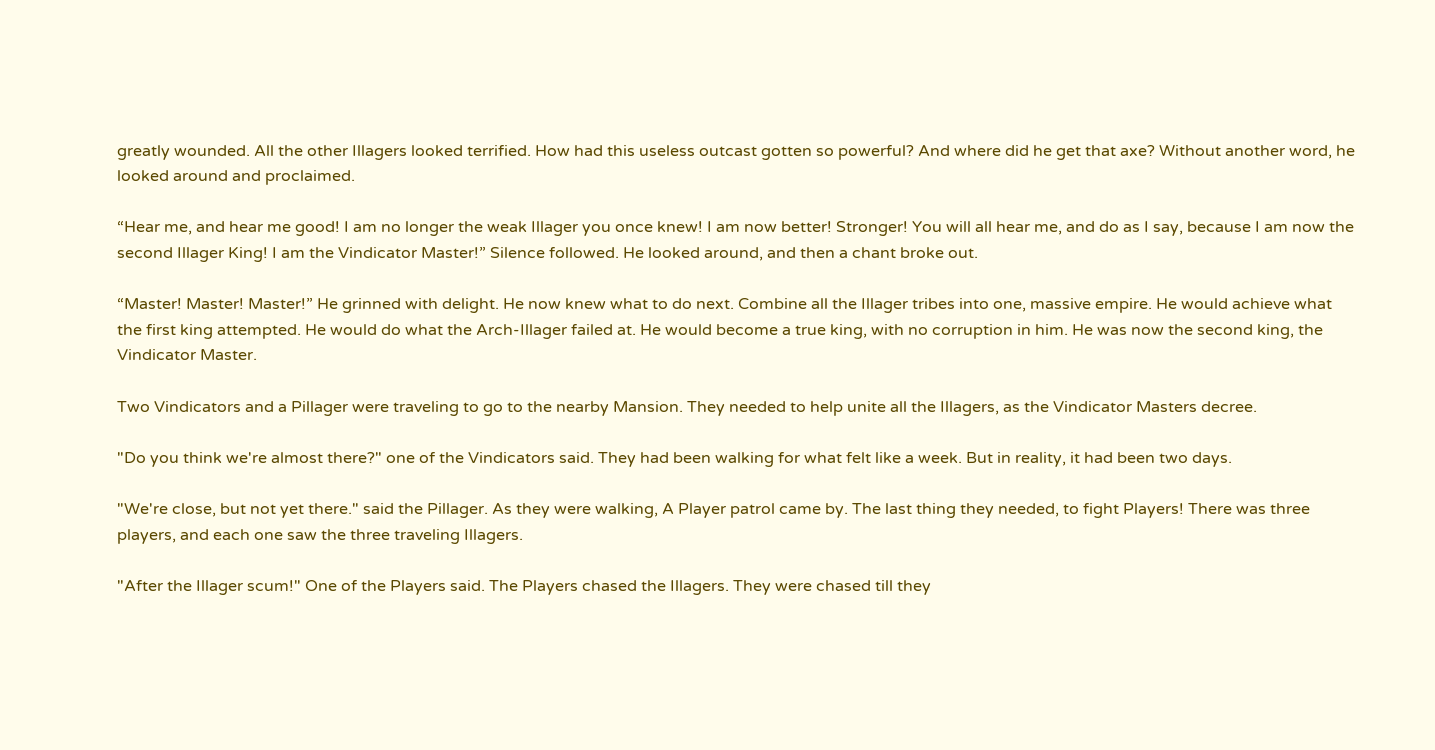greatly wounded. All the other Illagers looked terrified. How had this useless outcast gotten so powerful? And where did he get that axe? Without another word, he looked around and proclaimed.

“Hear me, and hear me good! I am no longer the weak Illager you once knew! I am now better! Stronger! You will all hear me, and do as I say, because I am now the second Illager King! I am the Vindicator Master!” Silence followed. He looked around, and then a chant broke out.

“Master! Master! Master!” He grinned with delight. He now knew what to do next. Combine all the Illager tribes into one, massive empire. He would achieve what the first king attempted. He would do what the Arch-Illager failed at. He would become a true king, with no corruption in him. He was now the second king, the Vindicator Master.

Two Vindicators and a Pillager were traveling to go to the nearby Mansion. They needed to help unite all the Illagers, as the Vindicator Masters decree.

"Do you think we're almost there?" one of the Vindicators said. They had been walking for what felt like a week. But in reality, it had been two days.

"We're close, but not yet there." said the Pillager. As they were walking, A Player patrol came by. The last thing they needed, to fight Players! There was three players, and each one saw the three traveling Illagers.

"After the Illager scum!" One of the Players said. The Players chased the Illagers. They were chased till they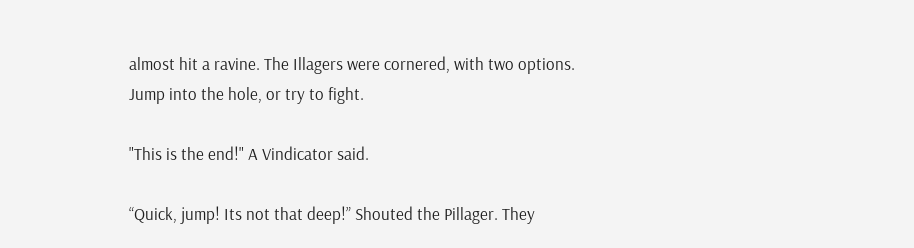almost hit a ravine. The Illagers were cornered, with two options. Jump into the hole, or try to fight.

"This is the end!" A Vindicator said.

“Quick, jump! Its not that deep!” Shouted the Pillager. They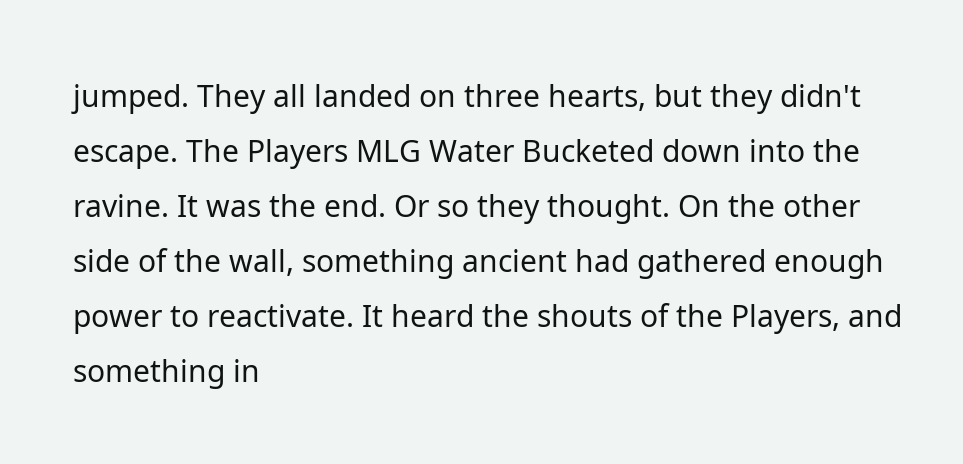jumped. They all landed on three hearts, but they didn't escape. The Players MLG Water Bucketed down into the ravine. It was the end. Or so they thought. On the other side of the wall, something ancient had gathered enough power to reactivate. It heard the shouts of the Players, and something in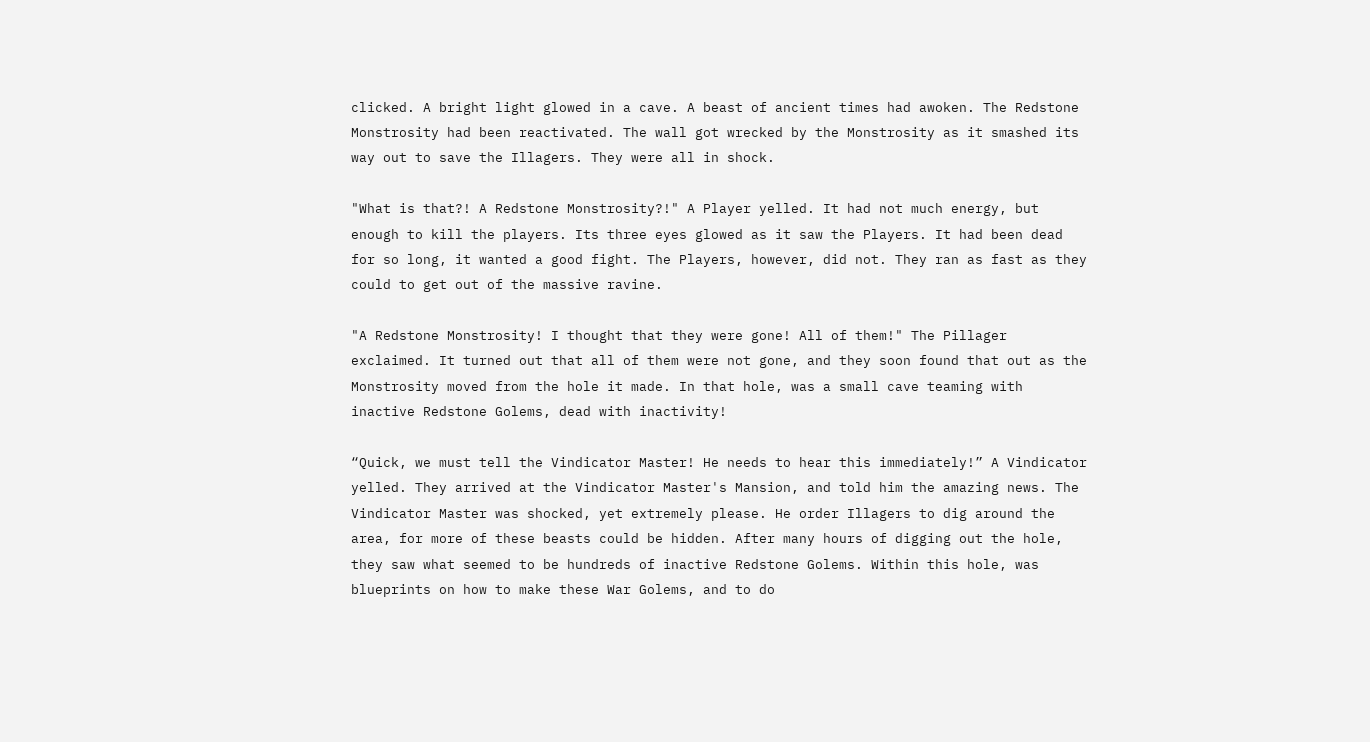clicked. A bright light glowed in a cave. A beast of ancient times had awoken. The Redstone Monstrosity had been reactivated. The wall got wrecked by the Monstrosity as it smashed its way out to save the Illagers. They were all in shock.

"What is that?! A Redstone Monstrosity?!" A Player yelled. It had not much energy, but enough to kill the players. Its three eyes glowed as it saw the Players. It had been dead for so long, it wanted a good fight. The Players, however, did not. They ran as fast as they could to get out of the massive ravine.

"A Redstone Monstrosity! I thought that they were gone! All of them!" The Pillager exclaimed. It turned out that all of them were not gone, and they soon found that out as the Monstrosity moved from the hole it made. In that hole, was a small cave teaming with inactive Redstone Golems, dead with inactivity!

“Quick, we must tell the Vindicator Master! He needs to hear this immediately!” A Vindicator yelled. They arrived at the Vindicator Master's Mansion, and told him the amazing news. The Vindicator Master was shocked, yet extremely please. He order Illagers to dig around the area, for more of these beasts could be hidden. After many hours of digging out the hole, they saw what seemed to be hundreds of inactive Redstone Golems. Within this hole, was blueprints on how to make these War Golems, and to do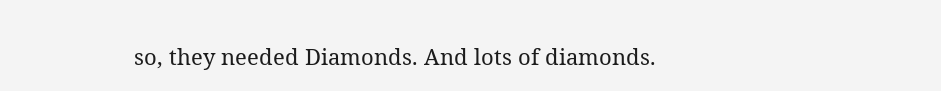so, they needed Diamonds. And lots of diamonds.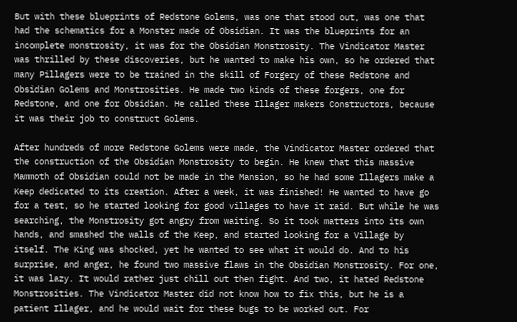But with these blueprints of Redstone Golems, was one that stood out, was one that had the schematics for a Monster made of Obsidian. It was the blueprints for an incomplete monstrosity, it was for the Obsidian Monstrosity. The Vindicator Master was thrilled by these discoveries, but he wanted to make his own, so he ordered that many Pillagers were to be trained in the skill of Forgery of these Redstone and Obsidian Golems and Monstrosities. He made two kinds of these forgers, one for Redstone, and one for Obsidian. He called these Illager makers Constructors, because it was their job to construct Golems.

After hundreds of more Redstone Golems were made, the Vindicator Master ordered that the construction of the Obsidian Monstrosity to begin. He knew that this massive Mammoth of Obsidian could not be made in the Mansion, so he had some Illagers make a Keep dedicated to its creation. After a week, it was finished! He wanted to have go for a test, so he started looking for good villages to have it raid. But while he was searching, the Monstrosity got angry from waiting. So it took matters into its own hands, and smashed the walls of the Keep, and started looking for a Village by itself. The King was shocked, yet he wanted to see what it would do. And to his surprise, and anger, he found two massive flaws in the Obsidian Monstrosity. For one, it was lazy. It would rather just chill out then fight. And two, it hated Redstone Monstrosities. The Vindicator Master did not know how to fix this, but he is a patient Illager, and he would wait for these bugs to be worked out. For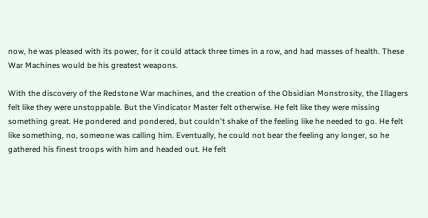now, he was pleased with its power, for it could attack three times in a row, and had masses of health. These War Machines would be his greatest weapons.

With the discovery of the Redstone War machines, and the creation of the Obsidian Monstrosity, the Illagers felt like they were unstoppable. But the Vindicator Master felt otherwise. He felt like they were missing something great. He pondered and pondered, but couldn't shake of the feeling like he needed to go. He felt like something, no, someone was calling him. Eventually, he could not bear the feeling any longer, so he gathered his finest troops with him and headed out. He felt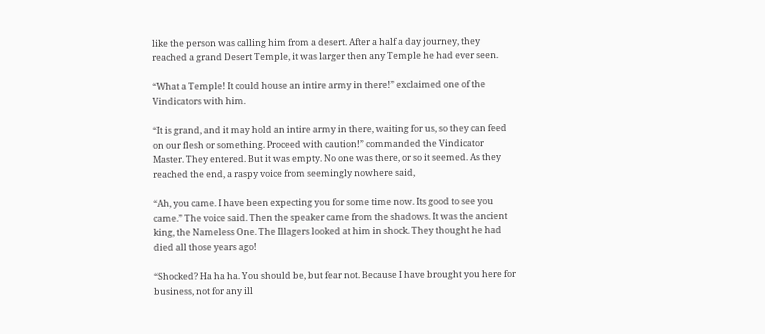like the person was calling him from a desert. After a half a day journey, they reached a grand Desert Temple, it was larger then any Temple he had ever seen.

“What a Temple! It could house an intire army in there!” exclaimed one of the Vindicators with him.

“It is grand, and it may hold an intire army in there, waiting for us, so they can feed on our flesh or something. Proceed with caution!” commanded the Vindicator Master. They entered. But it was empty. No one was there, or so it seemed. As they reached the end, a raspy voice from seemingly nowhere said,

“Ah, you came. I have been expecting you for some time now. Its good to see you came.” The voice said. Then the speaker came from the shadows. It was the ancient king, the Nameless One. The Illagers looked at him in shock. They thought he had died all those years ago!

“Shocked? Ha ha ha. You should be, but fear not. Because I have brought you here for business, not for any ill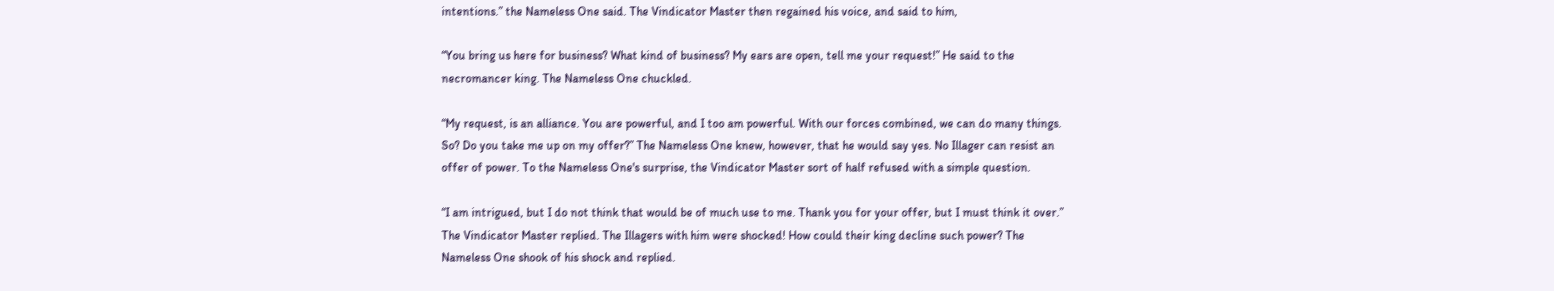intentions.” the Nameless One said. The Vindicator Master then regained his voice, and said to him,

“You bring us here for business? What kind of business? My ears are open, tell me your request!” He said to the necromancer king. The Nameless One chuckled.

“My request, is an alliance. You are powerful, and I too am powerful. With our forces combined, we can do many things. So? Do you take me up on my offer?” The Nameless One knew, however, that he would say yes. No Illager can resist an offer of power. To the Nameless One's surprise, the Vindicator Master sort of half refused with a simple question.

“I am intrigued, but I do not think that would be of much use to me. Thank you for your offer, but I must think it over.” The Vindicator Master replied. The Illagers with him were shocked! How could their king decline such power? The Nameless One shook of his shock and replied.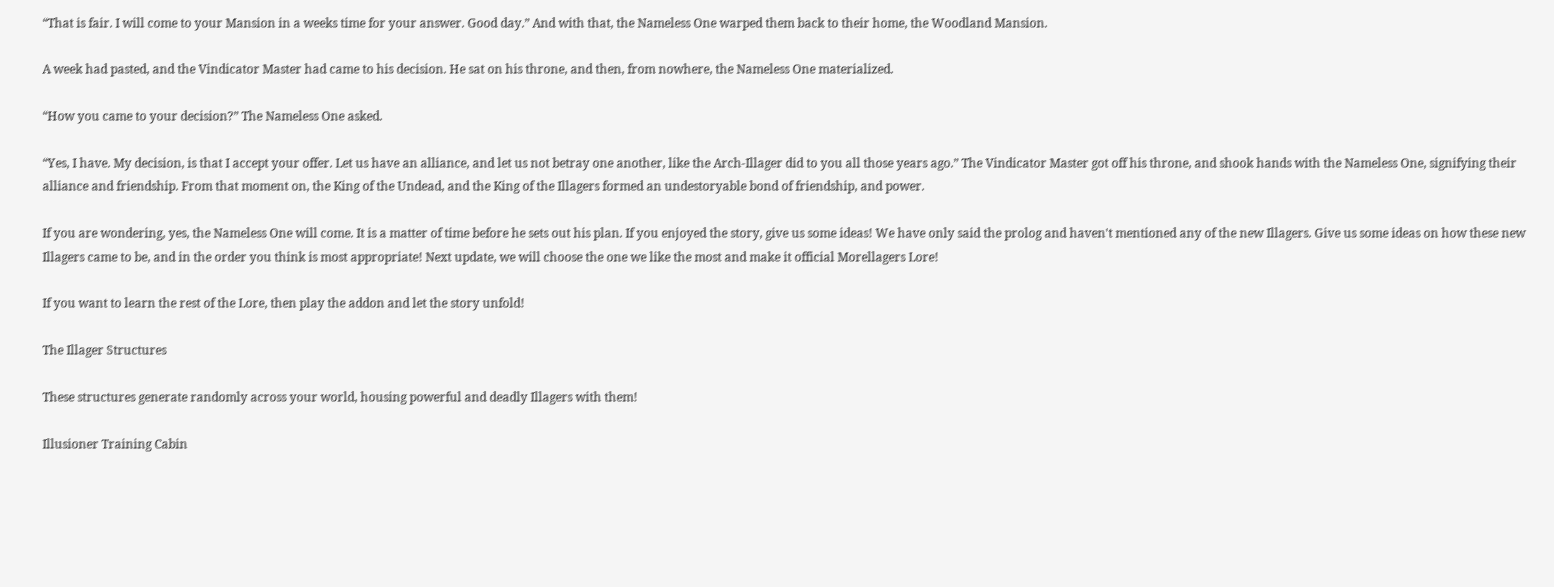“That is fair. I will come to your Mansion in a weeks time for your answer. Good day.” And with that, the Nameless One warped them back to their home, the Woodland Mansion.

A week had pasted, and the Vindicator Master had came to his decision. He sat on his throne, and then, from nowhere, the Nameless One materialized.

“How you came to your decision?” The Nameless One asked.

“Yes, I have. My decision, is that I accept your offer. Let us have an alliance, and let us not betray one another, like the Arch-Illager did to you all those years ago.” The Vindicator Master got off his throne, and shook hands with the Nameless One, signifying their alliance and friendship. From that moment on, the King of the Undead, and the King of the Illagers formed an undestoryable bond of friendship, and power.

If you are wondering, yes, the Nameless One will come. It is a matter of time before he sets out his plan. If you enjoyed the story, give us some ideas! We have only said the prolog and haven't mentioned any of the new Illagers. Give us some ideas on how these new Illagers came to be, and in the order you think is most appropriate! Next update, we will choose the one we like the most and make it official Morellagers Lore!

If you want to learn the rest of the Lore, then play the addon and let the story unfold!

The Illager Structures

These structures generate randomly across your world, housing powerful and deadly Illagers with them!

Illusioner Training Cabin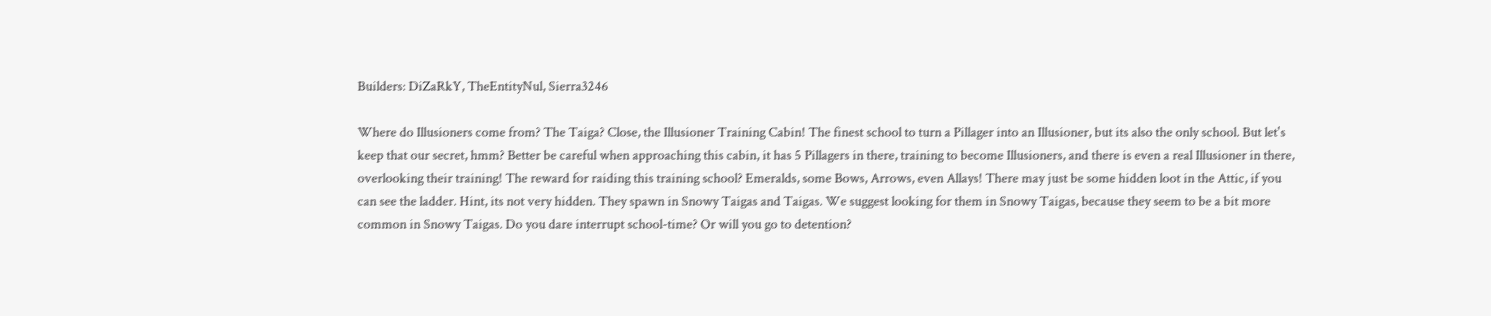Builders: DiZaRkY, TheEntityNul, Sierra3246

Where do Illusioners come from? The Taiga? Close, the Illusioner Training Cabin! The finest school to turn a Pillager into an Illusioner, but its also the only school. But let's keep that our secret, hmm? Better be careful when approaching this cabin, it has 5 Pillagers in there, training to become Illusioners, and there is even a real Illusioner in there, overlooking their training! The reward for raiding this training school? Emeralds, some Bows, Arrows, even Allays! There may just be some hidden loot in the Attic, if you can see the ladder. Hint, its not very hidden. They spawn in Snowy Taigas and Taigas. We suggest looking for them in Snowy Taigas, because they seem to be a bit more common in Snowy Taigas. Do you dare interrupt school-time? Or will you go to detention?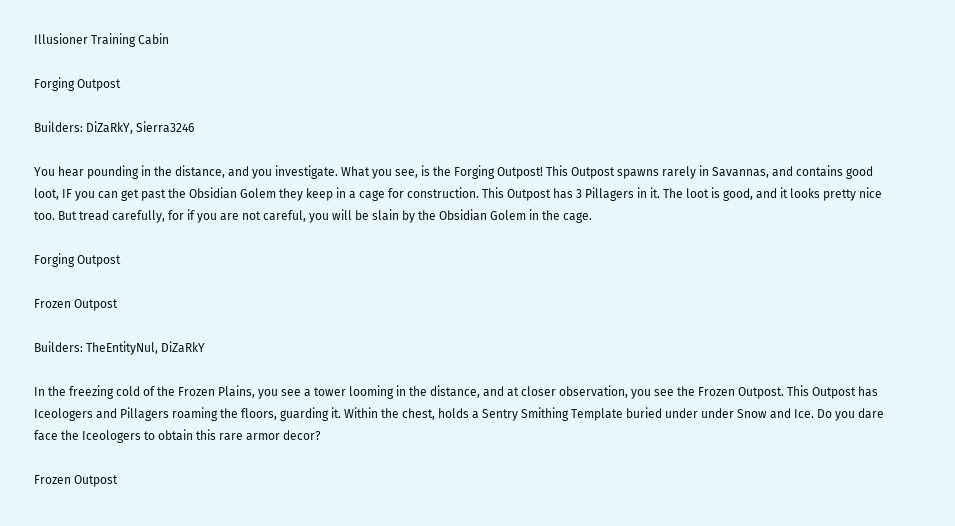Illusioner Training Cabin

Forging Outpost

Builders: DiZaRkY, Sierra3246

You hear pounding in the distance, and you investigate. What you see, is the Forging Outpost! This Outpost spawns rarely in Savannas, and contains good loot, IF you can get past the Obsidian Golem they keep in a cage for construction. This Outpost has 3 Pillagers in it. The loot is good, and it looks pretty nice too. But tread carefully, for if you are not careful, you will be slain by the Obsidian Golem in the cage.

Forging Outpost

Frozen Outpost

Builders: TheEntityNul, DiZaRkY

In the freezing cold of the Frozen Plains, you see a tower looming in the distance, and at closer observation, you see the Frozen Outpost. This Outpost has Iceologers and Pillagers roaming the floors, guarding it. Within the chest, holds a Sentry Smithing Template buried under under Snow and Ice. Do you dare face the Iceologers to obtain this rare armor decor?

Frozen Outpost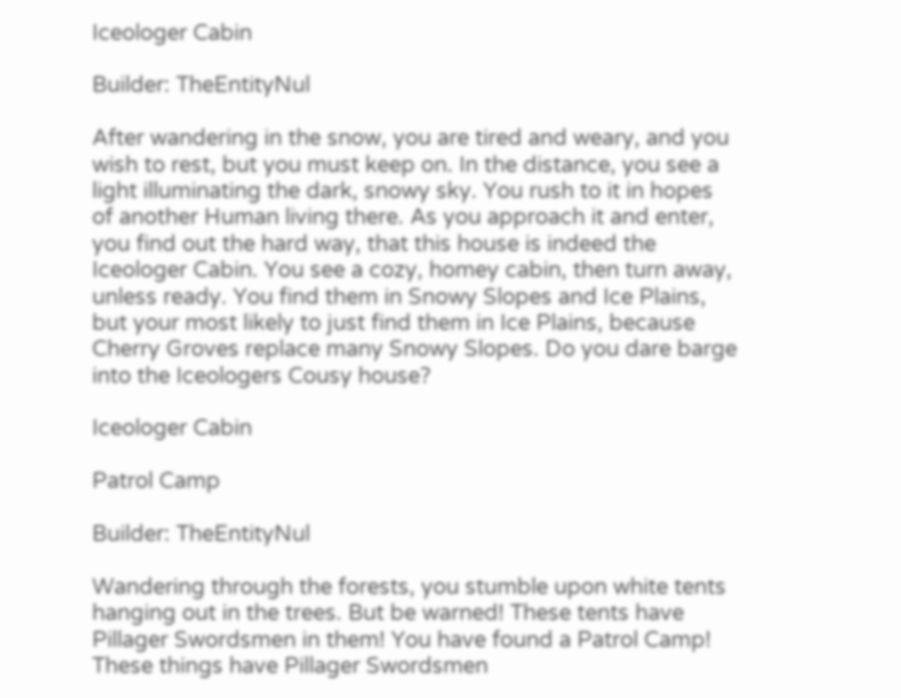Iceologer Cabin

Builder: TheEntityNul

After wandering in the snow, you are tired and weary, and you wish to rest, but you must keep on. In the distance, you see a light illuminating the dark, snowy sky. You rush to it in hopes of another Human living there. As you approach it and enter, you find out the hard way, that this house is indeed the Iceologer Cabin. You see a cozy, homey cabin, then turn away, unless ready. You find them in Snowy Slopes and Ice Plains, but your most likely to just find them in Ice Plains, because Cherry Groves replace many Snowy Slopes. Do you dare barge into the Iceologers Cousy house?

Iceologer Cabin

Patrol Camp

Builder: TheEntityNul

Wandering through the forests, you stumble upon white tents hanging out in the trees. But be warned! These tents have Pillager Swordsmen in them! You have found a Patrol Camp! These things have Pillager Swordsmen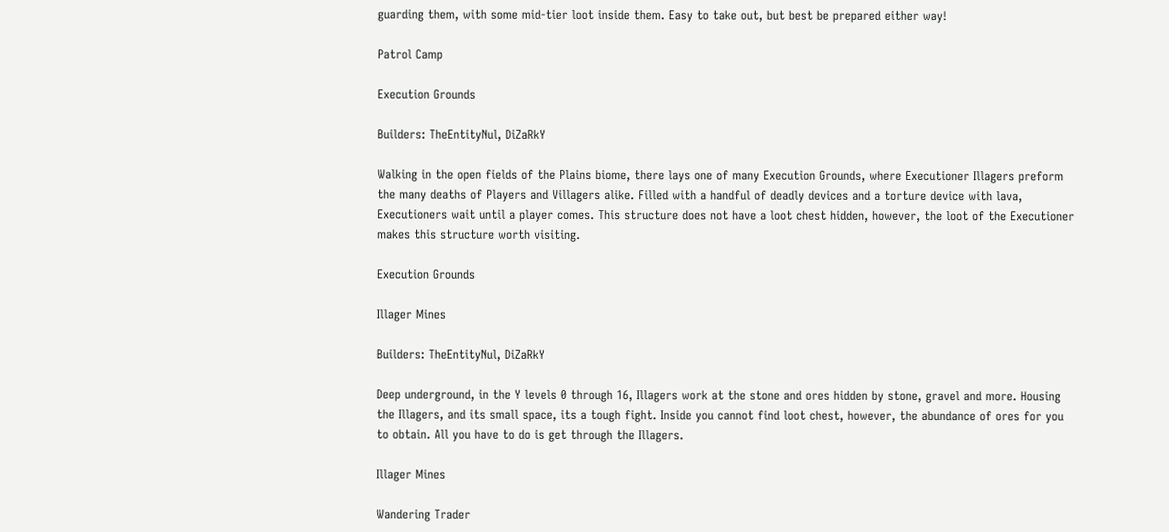guarding them, with some mid-tier loot inside them. Easy to take out, but best be prepared either way!

Patrol Camp

Execution Grounds

Builders: TheEntityNul, DiZaRkY

Walking in the open fields of the Plains biome, there lays one of many Execution Grounds, where Executioner Illagers preform the many deaths of Players and Villagers alike. Filled with a handful of deadly devices and a torture device with lava, Executioners wait until a player comes. This structure does not have a loot chest hidden, however, the loot of the Executioner makes this structure worth visiting.

Execution Grounds

Illager Mines

Builders: TheEntityNul, DiZaRkY

Deep underground, in the Y levels 0 through 16, Illagers work at the stone and ores hidden by stone, gravel and more. Housing the Illagers, and its small space, its a tough fight. Inside you cannot find loot chest, however, the abundance of ores for you to obtain. All you have to do is get through the Illagers.

Illager Mines

Wandering Trader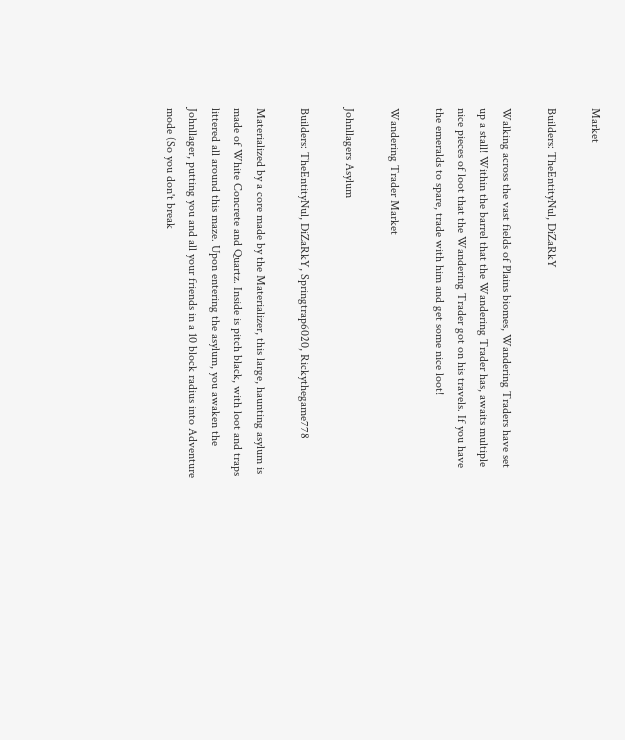Market

Builders: TheEntityNul, DiZaRkY

Walking across the vast fields of Plains biomes, Wandering Traders have set up a stall! Within the barrel that the Wandering Trader has, awaits multiple nice pieces of loot that the Wandering Trader got on his travels. If you have the emeralds to spare, trade with him and get some nice loot!

Wandering Trader Market

Johnllagers Asylum

Builders: TheEntityNul, DiZaRkY, Springtrap6020, Rickythegame778

Materialized by a core made by the Materializer, this large, haunting asylum is made of White Concrete and Quartz. Inside is pitch black, with loot and traps littered all around this maze. Upon entering the asylum, you awaken the Johnllager, putting you and all your friends in a 10 block radius into Adventure mode (So you don't break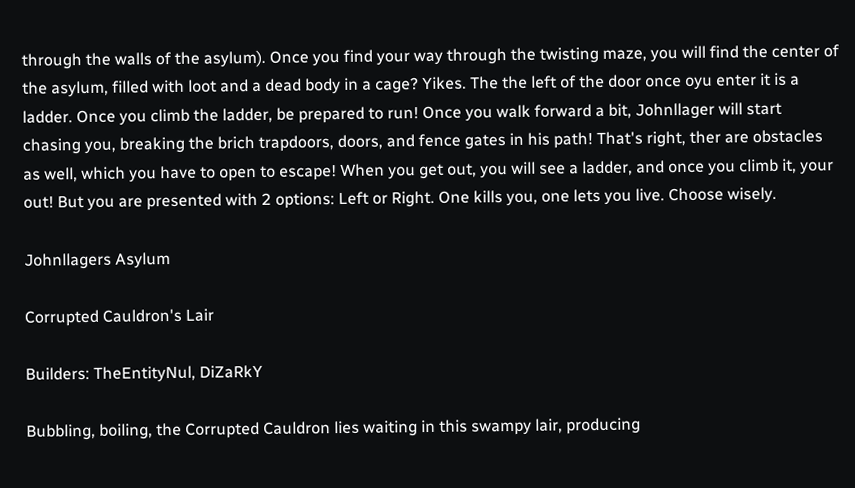through the walls of the asylum). Once you find your way through the twisting maze, you will find the center of the asylum, filled with loot and a dead body in a cage? Yikes. The the left of the door once oyu enter it is a ladder. Once you climb the ladder, be prepared to run! Once you walk forward a bit, Johnllager will start chasing you, breaking the brich trapdoors, doors, and fence gates in his path! That's right, ther are obstacles as well, which you have to open to escape! When you get out, you will see a ladder, and once you climb it, your out! But you are presented with 2 options: Left or Right. One kills you, one lets you live. Choose wisely.

Johnllagers Asylum

Corrupted Cauldron's Lair

Builders: TheEntityNul, DiZaRkY

Bubbling, boiling, the Corrupted Cauldron lies waiting in this swampy lair, producing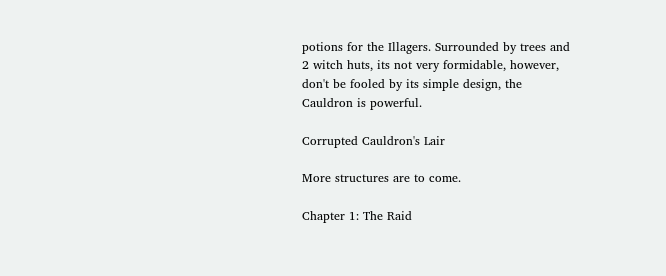potions for the Illagers. Surrounded by trees and 2 witch huts, its not very formidable, however, don't be fooled by its simple design, the Cauldron is powerful.

Corrupted Cauldron's Lair

More structures are to come.

Chapter 1: The Raid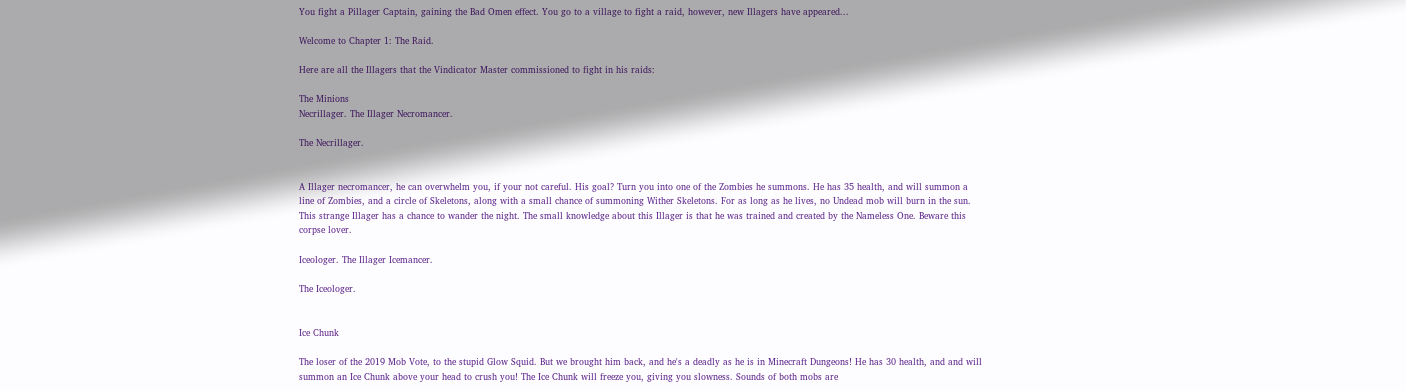You fight a Pillager Captain, gaining the Bad Omen effect. You go to a village to fight a raid, however, new Illagers have appeared...

Welcome to Chapter 1: The Raid.

Here are all the Illagers that the Vindicator Master commissioned to fight in his raids:

The Minions
Necrillager. The Illager Necromancer.

The Necrillager.


A Illager necromancer, he can overwhelm you, if your not careful. His goal? Turn you into one of the Zombies he summons. He has 35 health, and will summon a line of Zombies, and a circle of Skeletons, along with a small chance of summoning Wither Skeletons. For as long as he lives, no Undead mob will burn in the sun. This strange Illager has a chance to wander the night. The small knowledge about this Illager is that he was trained and created by the Nameless One. Beware this corpse lover.

Iceologer. The Illager Icemancer.

The Iceologer.


Ice Chunk

The loser of the 2019 Mob Vote, to the stupid Glow Squid. But we brought him back, and he's a deadly as he is in Minecraft Dungeons! He has 30 health, and and will summon an Ice Chunk above your head to crush you! The Ice Chunk will freeze you, giving you slowness. Sounds of both mobs are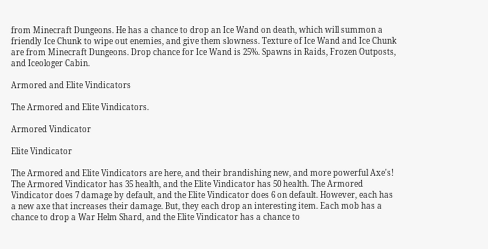from Minecraft Dungeons. He has a chance to drop an Ice Wand on death, which will summon a friendly Ice Chunk to wipe out enemies, and give them slowness. Texture of Ice Wand and Ice Chunk are from Minecraft Dungeons. Drop chance for Ice Wand is 25%. Spawns in Raids, Frozen Outposts, and Iceologer Cabin.

Armored and Elite Vindicators

The Armored and Elite Vindicators.

Armored Vindicator

Elite Vindicator

The Armored and Elite Vindicators are here, and their brandishing new, and more powerful Axe's! The Armored Vindicator has 35 health, and the Elite Vindicator has 50 health. The Armored Vindicator does 7 damage by default, and the Elite Vindicator does 6 on default. However, each has a new axe that increases their damage. But, they each drop an interesting item. Each mob has a chance to drop a War Helm Shard, and the Elite Vindicator has a chance to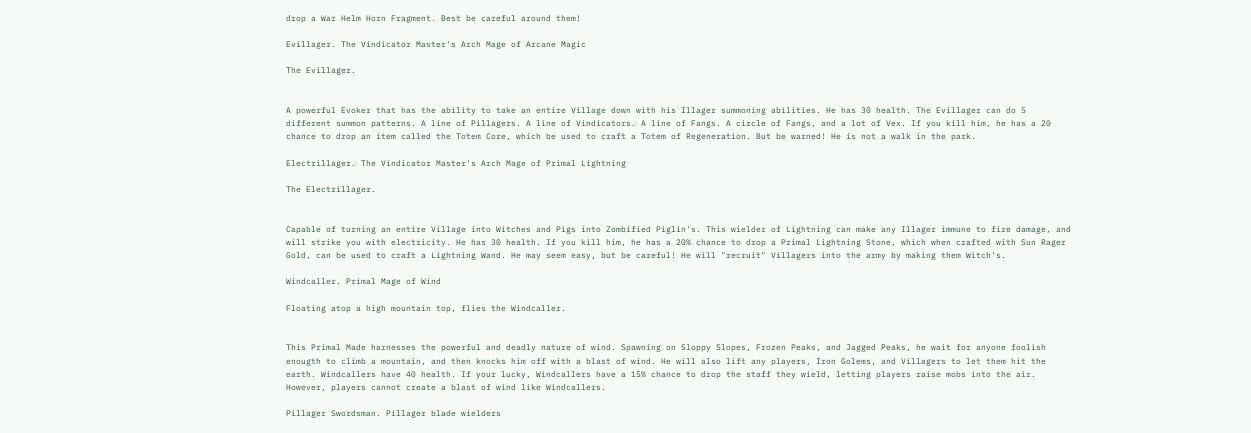drop a War Helm Horn Fragment. Best be careful around them!

Evillager. The Vindicator Master's Arch Mage of Arcane Magic

The Evillager.


A powerful Evoker that has the ability to take an entire Village down with his Illager summoning abilities. He has 30 health. The Evillager can do 5 different summon patterns. A line of Pillagers. A line of Vindicators. A line of Fangs. A circle of Fangs, and a lot of Vex. If you kill him, he has a 20 chance to drop an item called the Totem Core, which be used to craft a Totem of Regeneration. But be warned! He is not a walk in the park.

Electrillager. The Vindicator Master's Arch Mage of Primal Lightning

The Electrillager.


Capable of turning an entire Village into Witches and Pigs into Zombified Piglin's. This wielder of Lightning can make any Illager immune to fire damage, and will strike you with electricity. He has 30 health. If you kill him, he has a 20% chance to drop a Primal Lightning Stone, which when crafted with Sun Rager Gold, can be used to craft a Lightning Wand. He may seem easy, but be careful! He will "recruit" Villagers into the army by making them Witch's.

Windcaller. Primal Mage of Wind

Floating atop a high mountain top, flies the Windcaller.


This Primal Made harnesses the powerful and deadly nature of wind. Spawning on Sloppy Slopes, Frozen Peaks, and Jagged Peaks, he wait for anyone foolish enougth to climb a mountain, and then knocks him off with a blast of wind. He will also lift any players, Iron Golems, and Villagers to let them hit the earth. Windcallers have 40 health. If your lucky, Windcallers have a 15% chance to drop the staff they wield, letting players raise mobs into the air. However, players cannot create a blast of wind like Windcallers.

Pillager Swordsman. Pillager blade wielders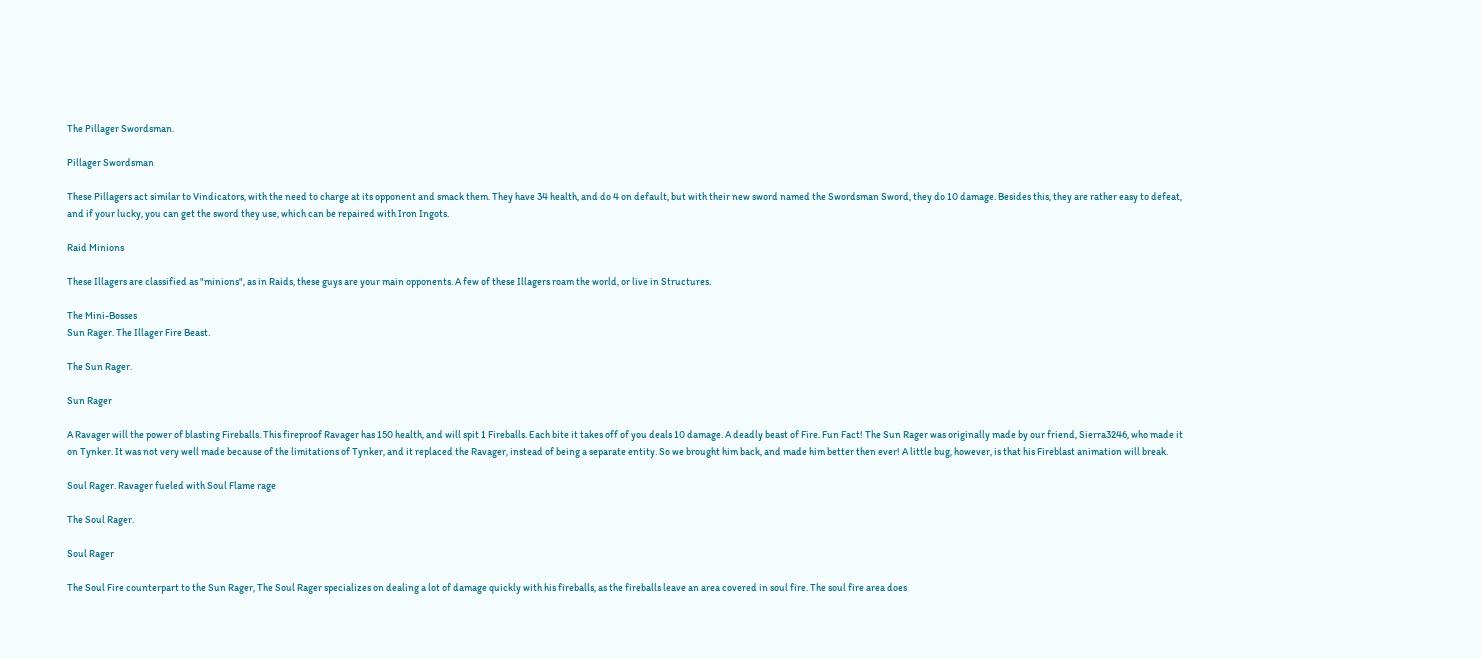The Pillager Swordsman.

Pillager Swordsman

These Pillagers act similar to Vindicators, with the need to charge at its opponent and smack them. They have 34 health, and do 4 on default, but with their new sword named the Swordsman Sword, they do 10 damage. Besides this, they are rather easy to defeat, and if your lucky, you can get the sword they use, which can be repaired with Iron Ingots.

Raid Minions

These Illagers are classified as "minions", as in Raids, these guys are your main opponents. A few of these Illagers roam the world, or live in Structures.

The Mini-Bosses
Sun Rager. The Illager Fire Beast.

The Sun Rager.

Sun Rager

A Ravager will the power of blasting Fireballs. This fireproof Ravager has 150 health, and will spit 1 Fireballs. Each bite it takes off of you deals 10 damage. A deadly beast of Fire. Fun Fact! The Sun Rager was originally made by our friend, Sierra3246, who made it on Tynker. It was not very well made because of the limitations of Tynker, and it replaced the Ravager, instead of being a separate entity. So we brought him back, and made him better then ever! A little bug, however, is that his Fireblast animation will break.

Soul Rager. Ravager fueled with Soul Flame rage

The Soul Rager.

Soul Rager

The Soul Fire counterpart to the Sun Rager, The Soul Rager specializes on dealing a lot of damage quickly with his fireballs, as the fireballs leave an area covered in soul fire. The soul fire area does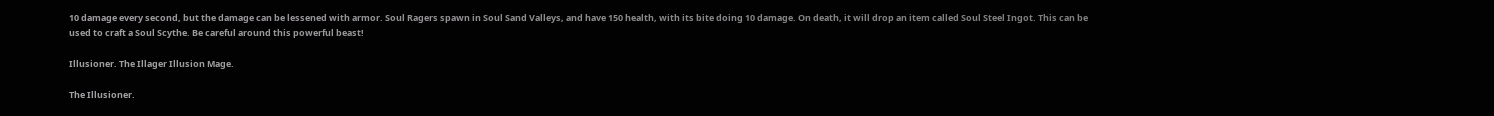10 damage every second, but the damage can be lessened with armor. Soul Ragers spawn in Soul Sand Valleys, and have 150 health, with its bite doing 10 damage. On death, it will drop an item called Soul Steel Ingot. This can be used to craft a Soul Scythe. Be careful around this powerful beast!

Illusioner. The Illager Illusion Mage.

The Illusioner.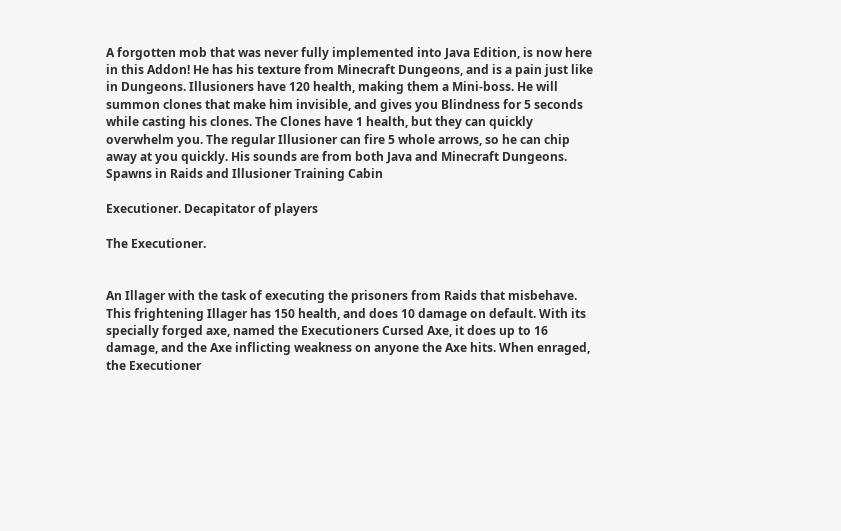A forgotten mob that was never fully implemented into Java Edition, is now here in this Addon! He has his texture from Minecraft Dungeons, and is a pain just like in Dungeons. Illusioners have 120 health, making them a Mini-boss. He will summon clones that make him invisible, and gives you Blindness for 5 seconds while casting his clones. The Clones have 1 health, but they can quickly overwhelm you. The regular Illusioner can fire 5 whole arrows, so he can chip away at you quickly. His sounds are from both Java and Minecraft Dungeons. Spawns in Raids and Illusioner Training Cabin

Executioner. Decapitator of players

The Executioner.


An Illager with the task of executing the prisoners from Raids that misbehave. This frightening Illager has 150 health, and does 10 damage on default. With its specially forged axe, named the Executioners Cursed Axe, it does up to 16 damage, and the Axe inflicting weakness on anyone the Axe hits. When enraged, the Executioner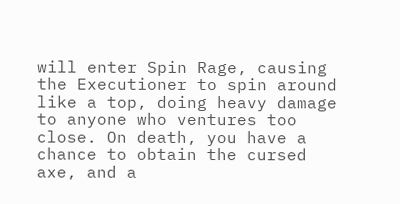will enter Spin Rage, causing the Executioner to spin around like a top, doing heavy damage to anyone who ventures too close. On death, you have a chance to obtain the cursed axe, and a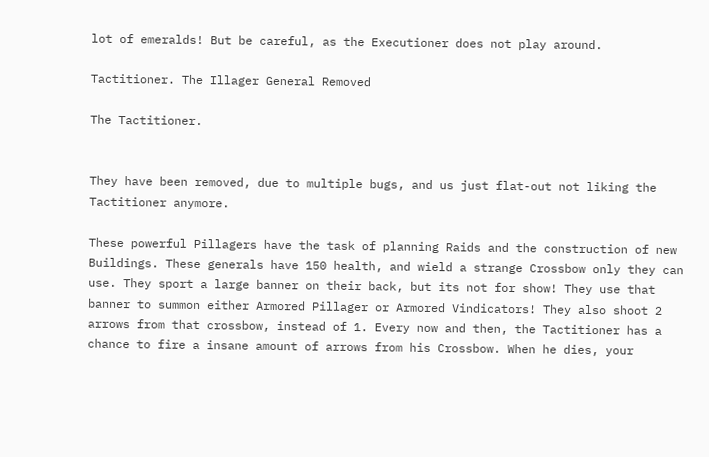lot of emeralds! But be careful, as the Executioner does not play around.

Tactitioner. The Illager General Removed

The Tactitioner.


They have been removed, due to multiple bugs, and us just flat-out not liking the Tactitioner anymore.

These powerful Pillagers have the task of planning Raids and the construction of new Buildings. These generals have 150 health, and wield a strange Crossbow only they can use. They sport a large banner on their back, but its not for show! They use that banner to summon either Armored Pillager or Armored Vindicators! They also shoot 2 arrows from that crossbow, instead of 1. Every now and then, the Tactitioner has a chance to fire a insane amount of arrows from his Crossbow. When he dies, your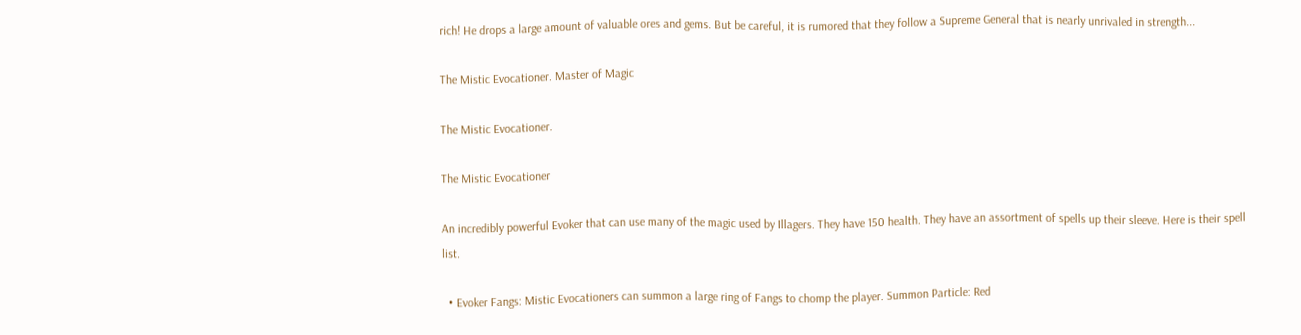rich! He drops a large amount of valuable ores and gems. But be careful, it is rumored that they follow a Supreme General that is nearly unrivaled in strength...

The Mistic Evocationer. Master of Magic

The Mistic Evocationer.

The Mistic Evocationer

An incredibly powerful Evoker that can use many of the magic used by Illagers. They have 150 health. They have an assortment of spells up their sleeve. Here is their spell list.

  • Evoker Fangs: Mistic Evocationers can summon a large ring of Fangs to chomp the player. Summon Particle: Red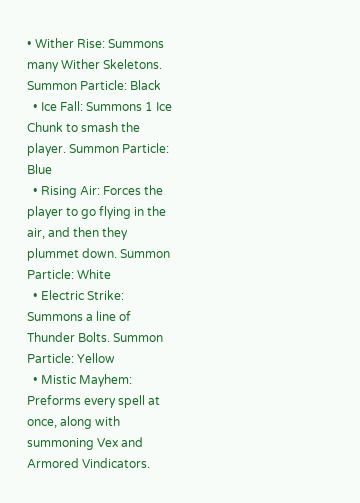• Wither Rise: Summons many Wither Skeletons. Summon Particle: Black
  • Ice Fall: Summons 1 Ice Chunk to smash the player. Summon Particle: Blue
  • Rising Air: Forces the player to go flying in the air, and then they plummet down. Summon Particle: White
  • Electric Strike: Summons a line of Thunder Bolts. Summon Particle: Yellow
  • Mistic Mayhem: Preforms every spell at once, along with summoning Vex and Armored Vindicators.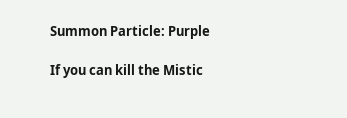Summon Particle: Purple

If you can kill the Mistic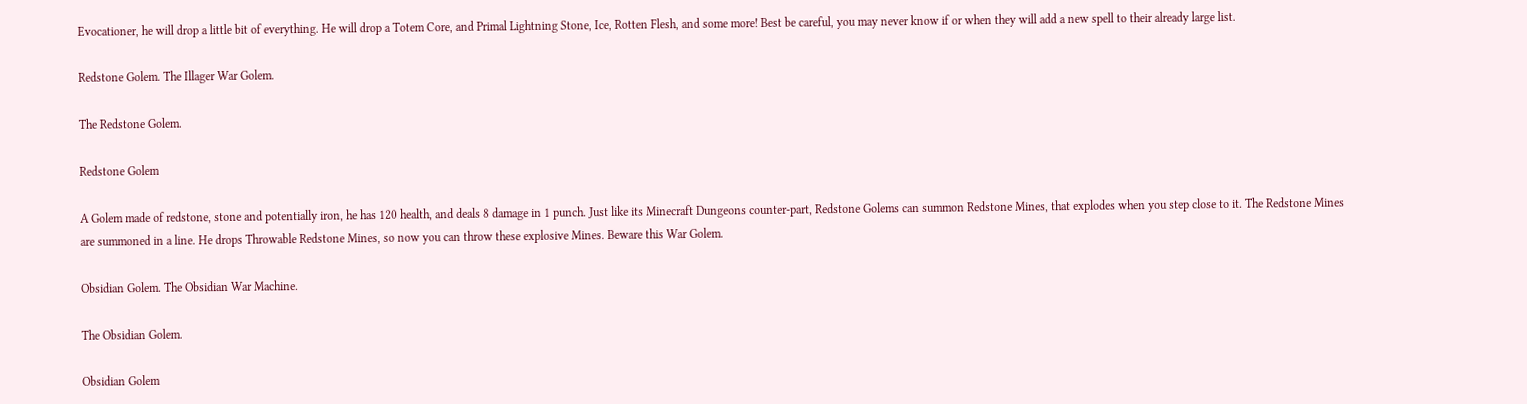Evocationer, he will drop a little bit of everything. He will drop a Totem Core, and Primal Lightning Stone, Ice, Rotten Flesh, and some more! Best be careful, you may never know if or when they will add a new spell to their already large list.

Redstone Golem. The Illager War Golem.

The Redstone Golem.

Redstone Golem

A Golem made of redstone, stone and potentially iron, he has 120 health, and deals 8 damage in 1 punch. Just like its Minecraft Dungeons counter-part, Redstone Golems can summon Redstone Mines, that explodes when you step close to it. The Redstone Mines are summoned in a line. He drops Throwable Redstone Mines, so now you can throw these explosive Mines. Beware this War Golem.

Obsidian Golem. The Obsidian War Machine.

The Obsidian Golem.

Obsidian Golem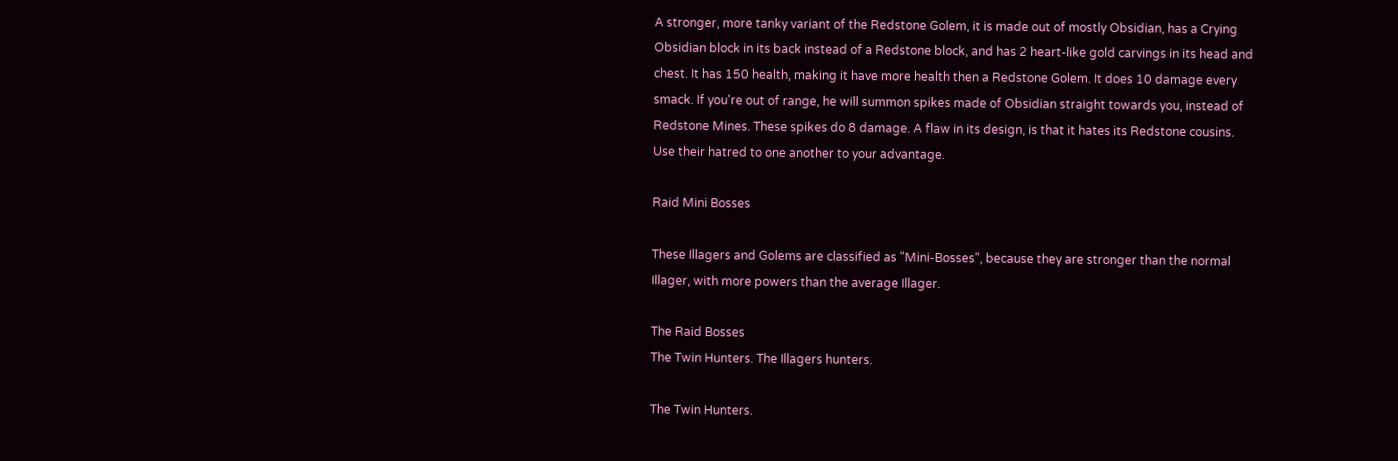A stronger, more tanky variant of the Redstone Golem, it is made out of mostly Obsidian, has a Crying Obsidian block in its back instead of a Redstone block, and has 2 heart-like gold carvings in its head and chest. It has 150 health, making it have more health then a Redstone Golem. It does 10 damage every smack. If you're out of range, he will summon spikes made of Obsidian straight towards you, instead of Redstone Mines. These spikes do 8 damage. A flaw in its design, is that it hates its Redstone cousins. Use their hatred to one another to your advantage.

Raid Mini Bosses

These Illagers and Golems are classified as "Mini-Bosses", because they are stronger than the normal Illager, with more powers than the average Illager.

The Raid Bosses
The Twin Hunters. The Illagers hunters.

The Twin Hunters.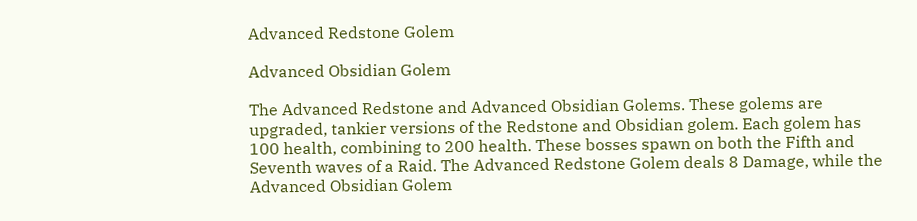Advanced Redstone Golem

Advanced Obsidian Golem

The Advanced Redstone and Advanced Obsidian Golems. These golems are upgraded, tankier versions of the Redstone and Obsidian golem. Each golem has 100 health, combining to 200 health. These bosses spawn on both the Fifth and Seventh waves of a Raid. The Advanced Redstone Golem deals 8 Damage, while the Advanced Obsidian Golem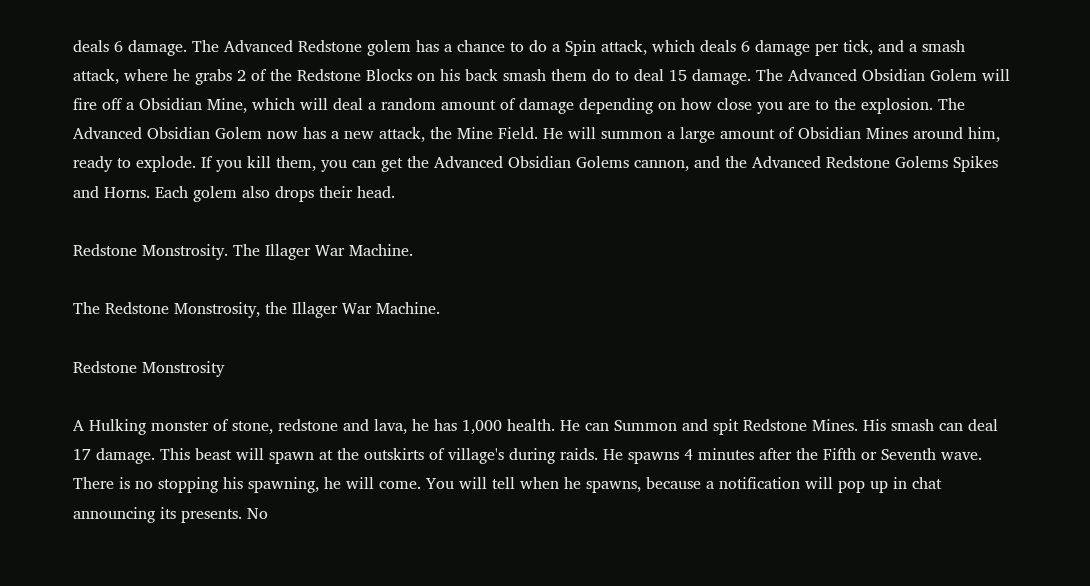deals 6 damage. The Advanced Redstone golem has a chance to do a Spin attack, which deals 6 damage per tick, and a smash attack, where he grabs 2 of the Redstone Blocks on his back smash them do to deal 15 damage. The Advanced Obsidian Golem will fire off a Obsidian Mine, which will deal a random amount of damage depending on how close you are to the explosion. The Advanced Obsidian Golem now has a new attack, the Mine Field. He will summon a large amount of Obsidian Mines around him, ready to explode. If you kill them, you can get the Advanced Obsidian Golems cannon, and the Advanced Redstone Golems Spikes and Horns. Each golem also drops their head.

Redstone Monstrosity. The Illager War Machine.

The Redstone Monstrosity, the Illager War Machine.

Redstone Monstrosity

A Hulking monster of stone, redstone and lava, he has 1,000 health. He can Summon and spit Redstone Mines. His smash can deal 17 damage. This beast will spawn at the outskirts of village's during raids. He spawns 4 minutes after the Fifth or Seventh wave. There is no stopping his spawning, he will come. You will tell when he spawns, because a notification will pop up in chat announcing its presents. No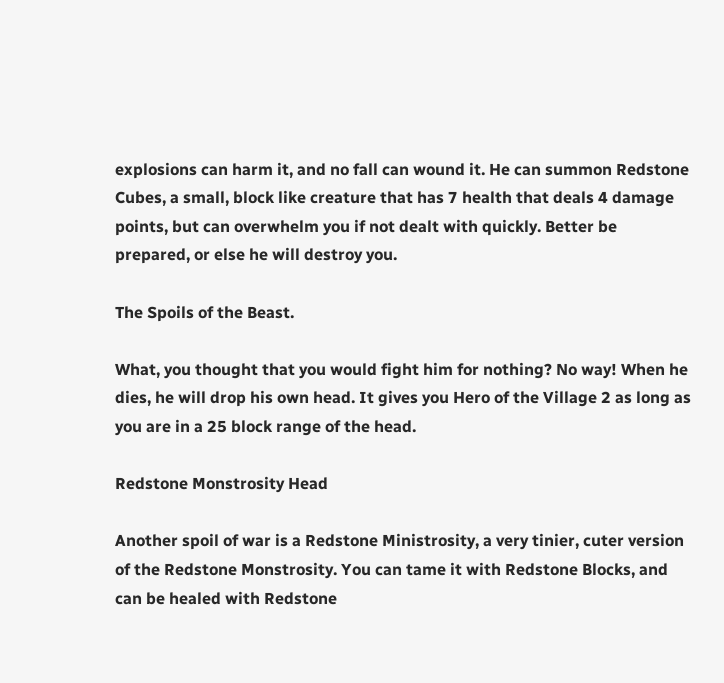explosions can harm it, and no fall can wound it. He can summon Redstone Cubes, a small, block like creature that has 7 health that deals 4 damage points, but can overwhelm you if not dealt with quickly. Better be prepared, or else he will destroy you.

The Spoils of the Beast.

What, you thought that you would fight him for nothing? No way! When he dies, he will drop his own head. It gives you Hero of the Village 2 as long as you are in a 25 block range of the head.

Redstone Monstrosity Head

Another spoil of war is a Redstone Ministrosity, a very tinier, cuter version of the Redstone Monstrosity. You can tame it with Redstone Blocks, and can be healed with Redstone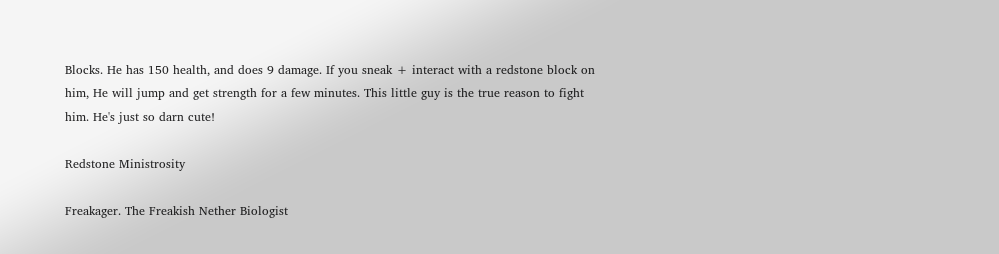Blocks. He has 150 health, and does 9 damage. If you sneak + interact with a redstone block on him, He will jump and get strength for a few minutes. This little guy is the true reason to fight him. He's just so darn cute!

Redstone Ministrosity

Freakager. The Freakish Nether Biologist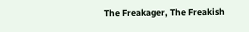The Freakager, The Freakish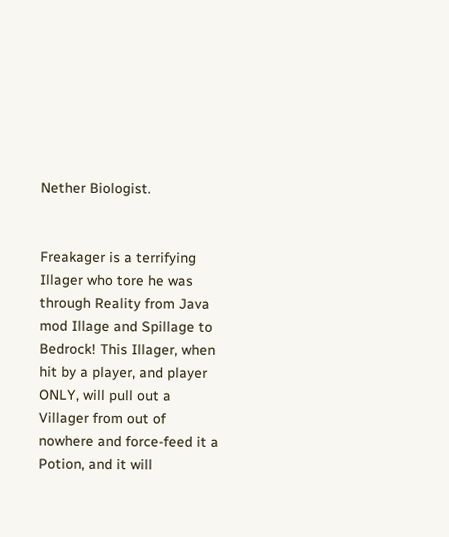Nether Biologist.


Freakager is a terrifying Illager who tore he was through Reality from Java mod Illage and Spillage to Bedrock! This Illager, when hit by a player, and player ONLY, will pull out a Villager from out of nowhere and force-feed it a Potion, and it will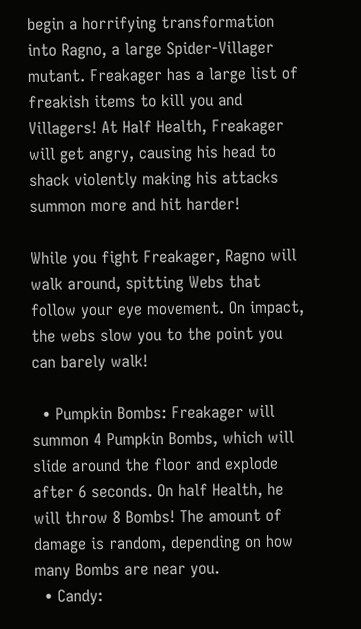begin a horrifying transformation into Ragno, a large Spider-Villager mutant. Freakager has a large list of freakish items to kill you and Villagers! At Half Health, Freakager will get angry, causing his head to shack violently making his attacks summon more and hit harder!

While you fight Freakager, Ragno will walk around, spitting Webs that follow your eye movement. On impact, the webs slow you to the point you can barely walk!

  • Pumpkin Bombs: Freakager will summon 4 Pumpkin Bombs, which will slide around the floor and explode after 6 seconds. On half Health, he will throw 8 Bombs! The amount of damage is random, depending on how many Bombs are near you.
  • Candy: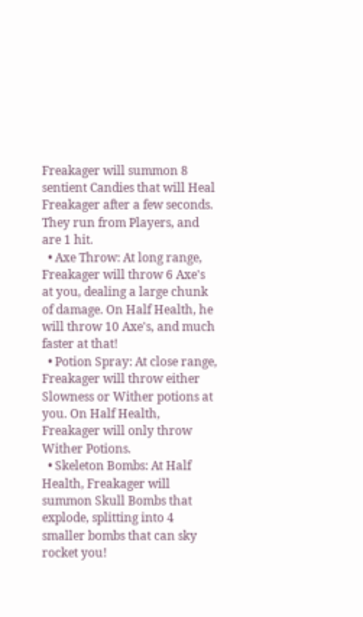Freakager will summon 8 sentient Candies that will Heal Freakager after a few seconds. They run from Players, and are 1 hit.
  • Axe Throw: At long range, Freakager will throw 6 Axe's at you, dealing a large chunk of damage. On Half Health, he will throw 10 Axe's, and much faster at that!
  • Potion Spray: At close range, Freakager will throw either Slowness or Wither potions at you. On Half Health, Freakager will only throw Wither Potions.
  • Skeleton Bombs: At Half Health, Freakager will summon Skull Bombs that explode, splitting into 4 smaller bombs that can sky rocket you!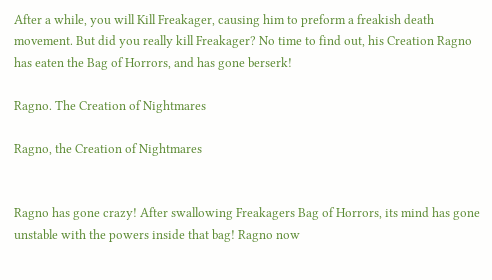After a while, you will Kill Freakager, causing him to preform a freakish death movement. But did you really kill Freakager? No time to find out, his Creation Ragno has eaten the Bag of Horrors, and has gone berserk!

Ragno. The Creation of Nightmares

Ragno, the Creation of Nightmares


Ragno has gone crazy! After swallowing Freakagers Bag of Horrors, its mind has gone unstable with the powers inside that bag! Ragno now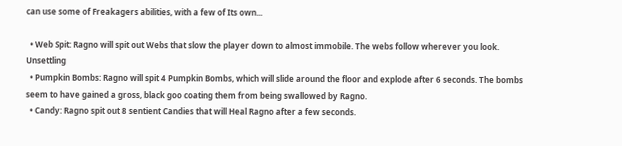can use some of Freakagers abilities, with a few of Its own...

  • Web Spit: Ragno will spit out Webs that slow the player down to almost immobile. The webs follow wherever you look. Unsettling
  • Pumpkin Bombs: Ragno will spit 4 Pumpkin Bombs, which will slide around the floor and explode after 6 seconds. The bombs seem to have gained a gross, black goo coating them from being swallowed by Ragno.
  • Candy: Ragno spit out 8 sentient Candies that will Heal Ragno after a few seconds.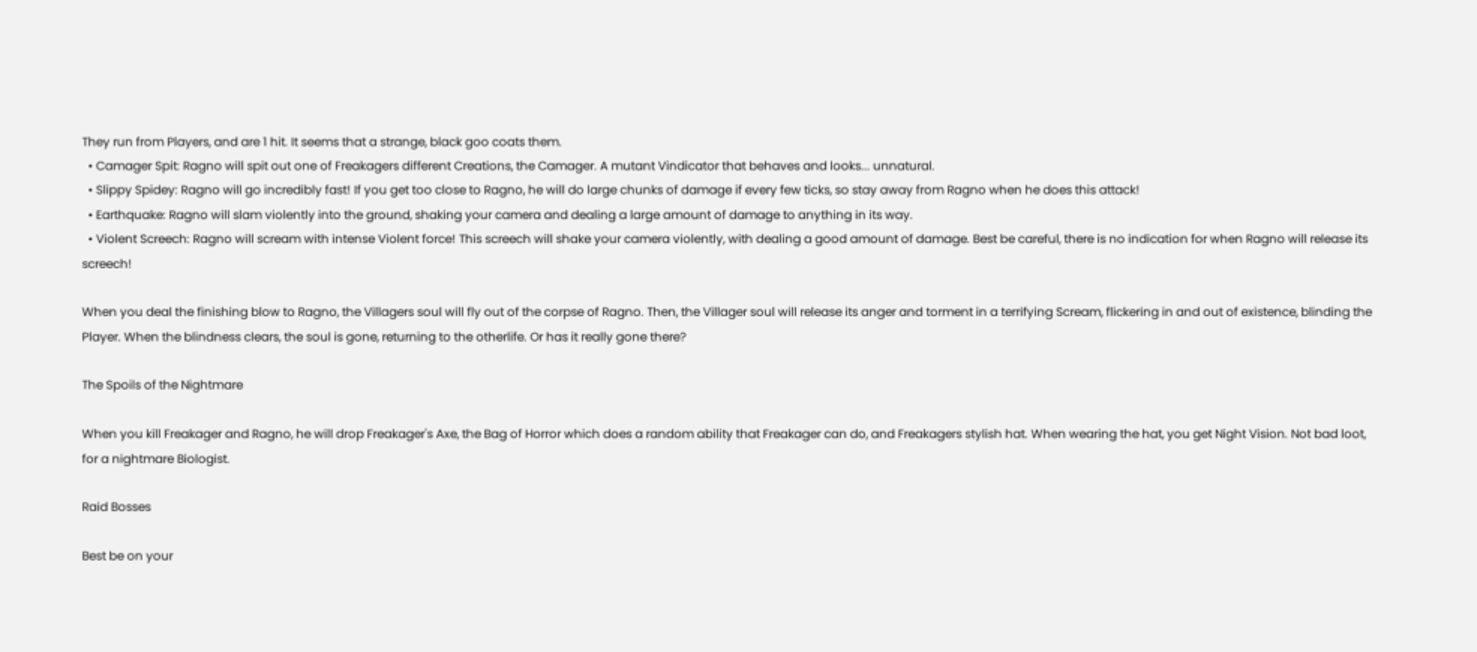They run from Players, and are 1 hit. It seems that a strange, black goo coats them.
  • Camager Spit: Ragno will spit out one of Freakagers different Creations, the Camager. A mutant Vindicator that behaves and looks... unnatural.
  • Slippy Spidey: Ragno will go incredibly fast! If you get too close to Ragno, he will do large chunks of damage if every few ticks, so stay away from Ragno when he does this attack!
  • Earthquake: Ragno will slam violently into the ground, shaking your camera and dealing a large amount of damage to anything in its way.
  • Violent Screech: Ragno will scream with intense Violent force! This screech will shake your camera violently, with dealing a good amount of damage. Best be careful, there is no indication for when Ragno will release its screech!

When you deal the finishing blow to Ragno, the Villagers soul will fly out of the corpse of Ragno. Then, the Villager soul will release its anger and torment in a terrifying Scream, flickering in and out of existence, blinding the Player. When the blindness clears, the soul is gone, returning to the otherlife. Or has it really gone there?

The Spoils of the Nightmare

When you kill Freakager and Ragno, he will drop Freakager's Axe, the Bag of Horror which does a random ability that Freakager can do, and Freakagers stylish hat. When wearing the hat, you get Night Vision. Not bad loot, for a nightmare Biologist.

Raid Bosses

Best be on your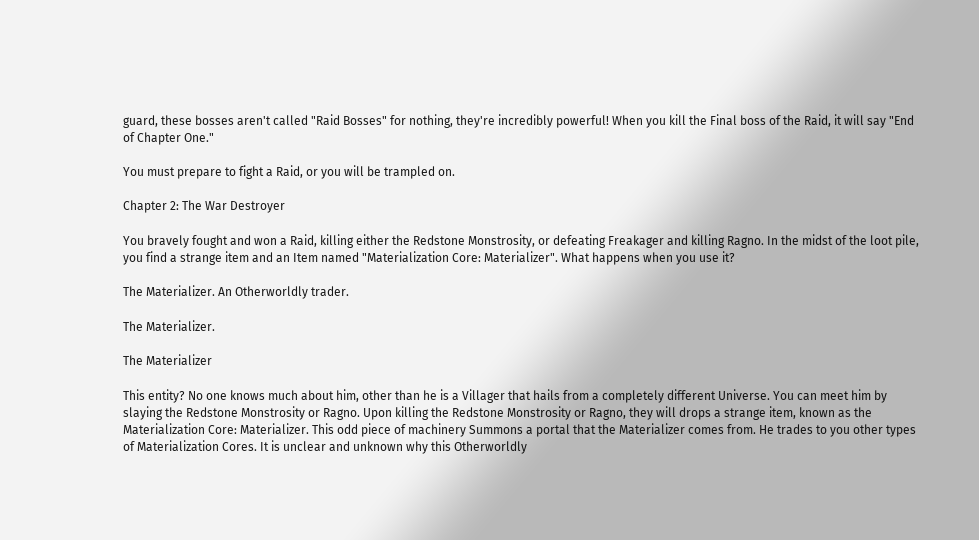guard, these bosses aren't called "Raid Bosses" for nothing, they're incredibly powerful! When you kill the Final boss of the Raid, it will say "End of Chapter One."

You must prepare to fight a Raid, or you will be trampled on.

Chapter 2: The War Destroyer

You bravely fought and won a Raid, killing either the Redstone Monstrosity, or defeating Freakager and killing Ragno. In the midst of the loot pile, you find a strange item and an Item named "Materialization Core: Materializer". What happens when you use it?

The Materializer. An Otherworldly trader.

The Materializer.

The Materializer

This entity? No one knows much about him, other than he is a Villager that hails from a completely different Universe. You can meet him by slaying the Redstone Monstrosity or Ragno. Upon killing the Redstone Monstrosity or Ragno, they will drops a strange item, known as the Materialization Core: Materializer. This odd piece of machinery Summons a portal that the Materializer comes from. He trades to you other types of Materialization Cores. It is unclear and unknown why this Otherworldly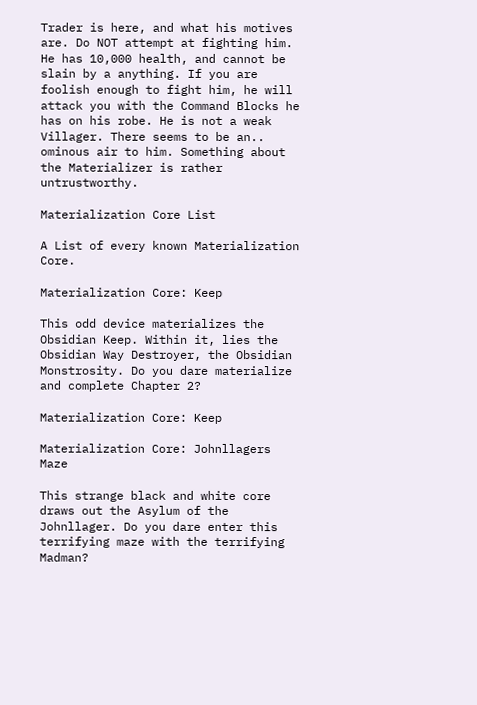Trader is here, and what his motives are. Do NOT attempt at fighting him. He has 10,000 health, and cannot be slain by a anything. If you are foolish enough to fight him, he will attack you with the Command Blocks he has on his robe. He is not a weak Villager. There seems to be an.. ominous air to him. Something about the Materializer is rather untrustworthy.

Materialization Core List

A List of every known Materialization Core.

Materialization Core: Keep

This odd device materializes the Obsidian Keep. Within it, lies the Obsidian Way Destroyer, the Obsidian Monstrosity. Do you dare materialize and complete Chapter 2?

Materialization Core: Keep

Materialization Core: Johnllagers Maze

This strange black and white core draws out the Asylum of the Johnllager. Do you dare enter this terrifying maze with the terrifying Madman?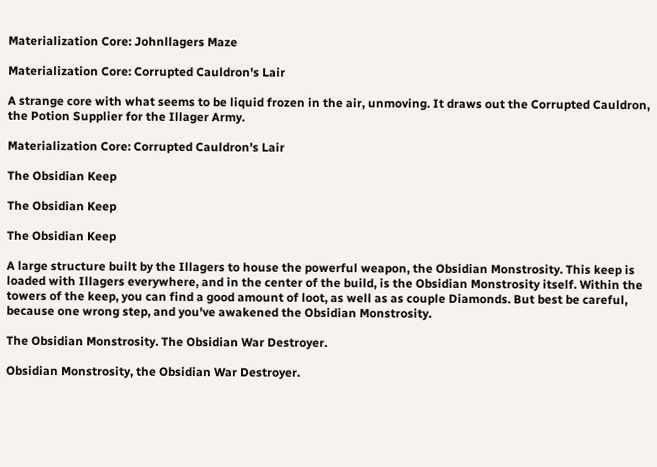Materialization Core: Johnllagers Maze

Materialization Core: Corrupted Cauldron's Lair

A strange core with what seems to be liquid frozen in the air, unmoving. It draws out the Corrupted Cauldron, the Potion Supplier for the Illager Army.

Materialization Core: Corrupted Cauldron's Lair

The Obsidian Keep

The Obsidian Keep

The Obsidian Keep

A large structure built by the Illagers to house the powerful weapon, the Obsidian Monstrosity. This keep is loaded with Illagers everywhere, and in the center of the build, is the Obsidian Monstrosity itself. Within the towers of the keep, you can find a good amount of loot, as well as as couple Diamonds. But best be careful, because one wrong step, and you've awakened the Obsidian Monstrosity.

The Obsidian Monstrosity. The Obsidian War Destroyer.

Obsidian Monstrosity, the Obsidian War Destroyer.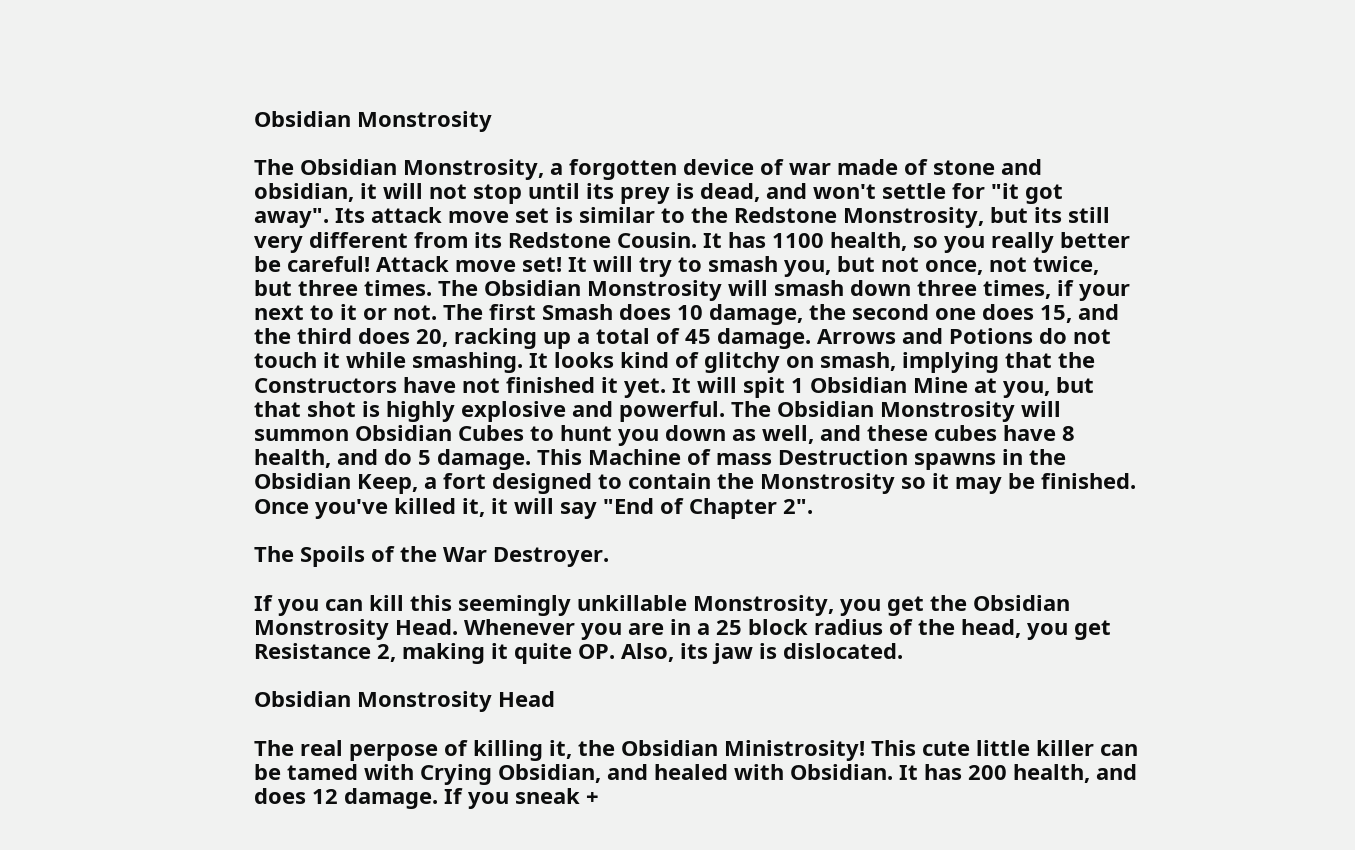Obsidian Monstrosity

The Obsidian Monstrosity, a forgotten device of war made of stone and obsidian, it will not stop until its prey is dead, and won't settle for "it got away". Its attack move set is similar to the Redstone Monstrosity, but its still very different from its Redstone Cousin. It has 1100 health, so you really better be careful! Attack move set! It will try to smash you, but not once, not twice, but three times. The Obsidian Monstrosity will smash down three times, if your next to it or not. The first Smash does 10 damage, the second one does 15, and the third does 20, racking up a total of 45 damage. Arrows and Potions do not touch it while smashing. It looks kind of glitchy on smash, implying that the Constructors have not finished it yet. It will spit 1 Obsidian Mine at you, but that shot is highly explosive and powerful. The Obsidian Monstrosity will summon Obsidian Cubes to hunt you down as well, and these cubes have 8 health, and do 5 damage. This Machine of mass Destruction spawns in the Obsidian Keep, a fort designed to contain the Monstrosity so it may be finished. Once you've killed it, it will say "End of Chapter 2".

The Spoils of the War Destroyer.

If you can kill this seemingly unkillable Monstrosity, you get the Obsidian Monstrosity Head. Whenever you are in a 25 block radius of the head, you get Resistance 2, making it quite OP. Also, its jaw is dislocated.

Obsidian Monstrosity Head

The real perpose of killing it, the Obsidian Ministrosity! This cute little killer can be tamed with Crying Obsidian, and healed with Obsidian. It has 200 health, and does 12 damage. If you sneak +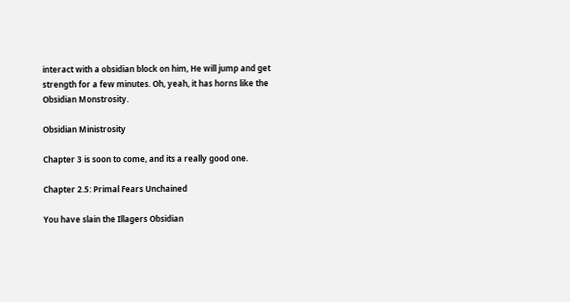interact with a obsidian block on him, He will jump and get strength for a few minutes. Oh, yeah, it has horns like the Obsidian Monstrosity.

Obsidian Ministrosity

Chapter 3 is soon to come, and its a really good one.

Chapter 2.5: Primal Fears Unchained

You have slain the Illagers Obsidian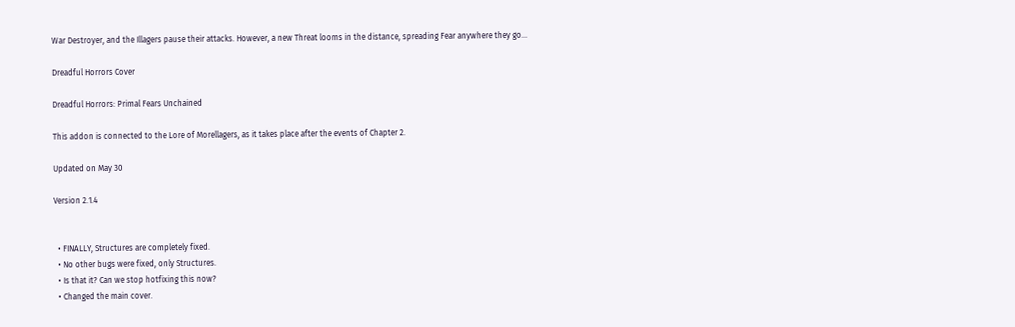War Destroyer, and the Illagers pause their attacks. However, a new Threat looms in the distance, spreading Fear anywhere they go...

Dreadful Horrors Cover

Dreadful Horrors: Primal Fears Unchained

This addon is connected to the Lore of Morellagers, as it takes place after the events of Chapter 2.

Updated on May 30

Version 2.1.4


  • FINALLY, Structures are completely fixed.
  • No other bugs were fixed, only Structures.
  • Is that it? Can we stop hotfixing this now?
  • Changed the main cover.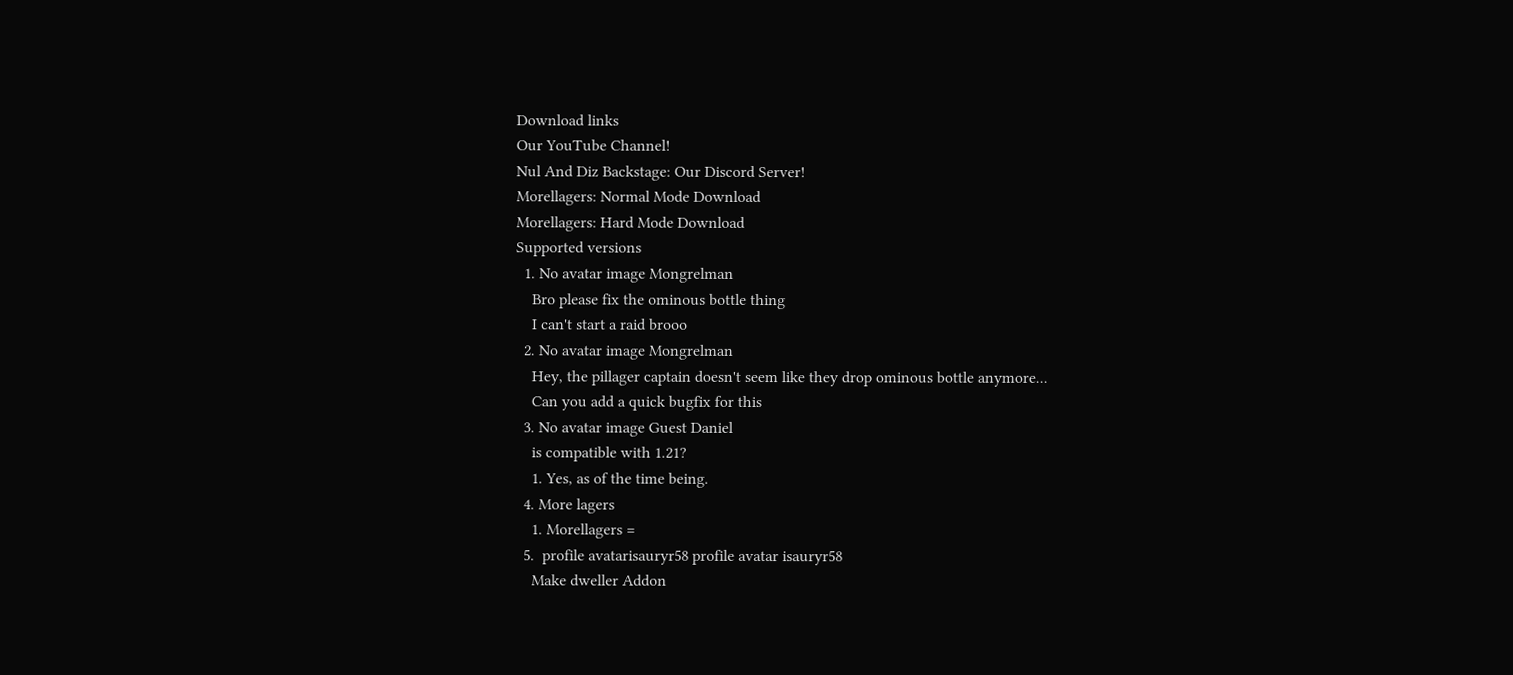Download links
Our YouTube Channel!
Nul And Diz Backstage: Our Discord Server!
Morellagers: Normal Mode Download
Morellagers: Hard Mode Download
Supported versions
  1. No avatar image Mongrelman
    Bro please fix the ominous bottle thing
    I can't start a raid brooo
  2. No avatar image Mongrelman
    Hey, the pillager captain doesn't seem like they drop ominous bottle anymore...
    Can you add a quick bugfix for this
  3. No avatar image Guest Daniel
    is compatible with 1.21?
    1. Yes, as of the time being.
  4. More lagers
    1. Morellagers =
  5.  profile avatarisauryr58 profile avatar isauryr58
    Make dweller Addon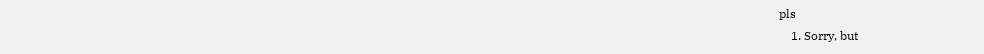pls
    1. Sorry, but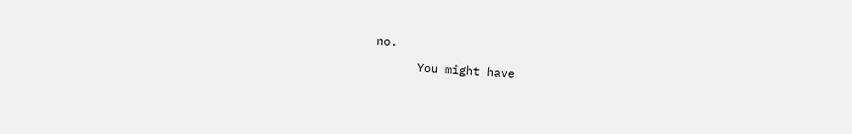no.
      You might have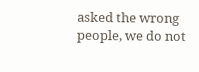asked the wrong people, we do not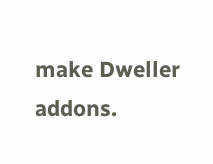make Dweller addons.